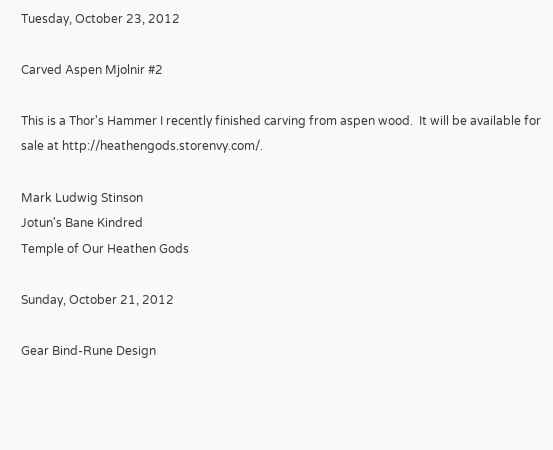Tuesday, October 23, 2012

Carved Aspen Mjolnir #2

This is a Thor's Hammer I recently finished carving from aspen wood.  It will be available for sale at http://heathengods.storenvy.com/.

Mark Ludwig Stinson
Jotun's Bane Kindred
Temple of Our Heathen Gods

Sunday, October 21, 2012

Gear Bind-Rune Design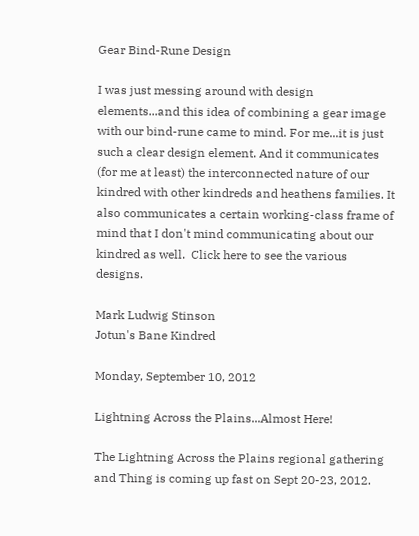Gear Bind-Rune Design

I was just messing around with design elements...and this idea of combining a gear image with our bind-rune came to mind. For me...it is just such a clear design element. And it communicates (for me at least) the interconnected nature of our kindred with other kindreds and heathens families. It also communicates a certain working-class frame of mind that I don't mind communicating about our kindred as well.  Click here to see the various designs.

Mark Ludwig Stinson
Jotun's Bane Kindred

Monday, September 10, 2012

Lightning Across the Plains...Almost Here!

The Lightning Across the Plains regional gathering and Thing is coming up fast on Sept 20-23, 2012.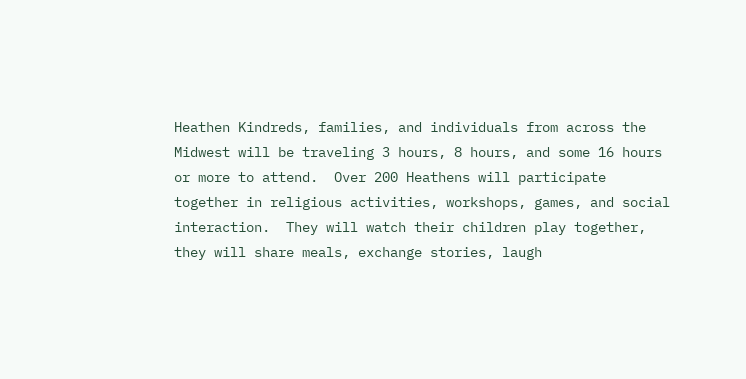Heathen Kindreds, families, and individuals from across the Midwest will be traveling 3 hours, 8 hours, and some 16 hours or more to attend.  Over 200 Heathens will participate together in religious activities, workshops, games, and social interaction.  They will watch their children play together, they will share meals, exchange stories, laugh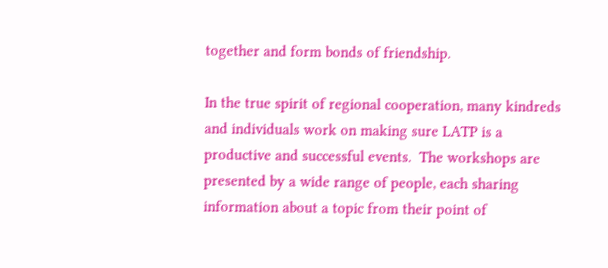together and form bonds of friendship.

In the true spirit of regional cooperation, many kindreds and individuals work on making sure LATP is a productive and successful events.  The workshops are presented by a wide range of people, each sharing information about a topic from their point of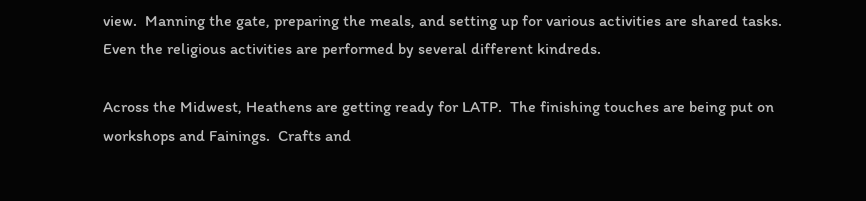view.  Manning the gate, preparing the meals, and setting up for various activities are shared tasks.  Even the religious activities are performed by several different kindreds.

Across the Midwest, Heathens are getting ready for LATP.  The finishing touches are being put on workshops and Fainings.  Crafts and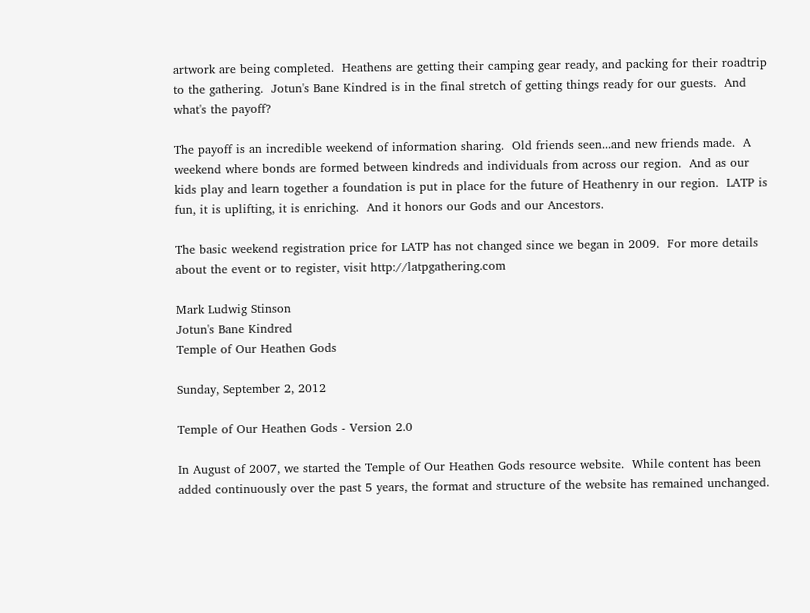artwork are being completed.  Heathens are getting their camping gear ready, and packing for their roadtrip to the gathering.  Jotun's Bane Kindred is in the final stretch of getting things ready for our guests.  And what's the payoff?

The payoff is an incredible weekend of information sharing.  Old friends seen...and new friends made.  A weekend where bonds are formed between kindreds and individuals from across our region.  And as our kids play and learn together a foundation is put in place for the future of Heathenry in our region.  LATP is fun, it is uplifting, it is enriching.  And it honors our Gods and our Ancestors.

The basic weekend registration price for LATP has not changed since we began in 2009.  For more details about the event or to register, visit http://latpgathering.com

Mark Ludwig Stinson
Jotun's Bane Kindred
Temple of Our Heathen Gods

Sunday, September 2, 2012

Temple of Our Heathen Gods - Version 2.0

In August of 2007, we started the Temple of Our Heathen Gods resource website.  While content has been added continuously over the past 5 years, the format and structure of the website has remained unchanged.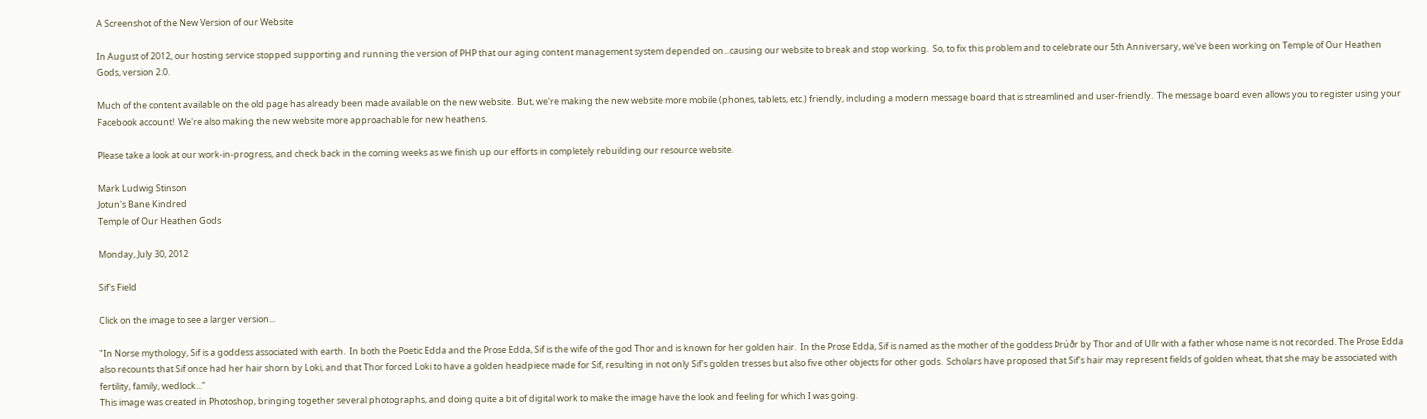A Screenshot of the New Version of our Website

In August of 2012, our hosting service stopped supporting and running the version of PHP that our aging content management system depended on...causing our website to break and stop working.  So, to fix this problem and to celebrate our 5th Anniversary, we've been working on Temple of Our Heathen Gods, version 2.0.

Much of the content available on the old page has already been made available on the new website.  But, we're making the new website more mobile (phones, tablets, etc.) friendly, including a modern message board that is streamlined and user-friendly.  The message board even allows you to register using your Facebook account!  We're also making the new website more approachable for new heathens.

Please take a look at our work-in-progress, and check back in the coming weeks as we finish up our efforts in completely rebuilding our resource website.

Mark Ludwig Stinson
Jotun's Bane Kindred
Temple of Our Heathen Gods

Monday, July 30, 2012

Sif's Field

Click on the image to see a larger version...

"In Norse mythology, Sif is a goddess associated with earth.  In both the Poetic Edda and the Prose Edda, Sif is the wife of the god Thor and is known for her golden hair.  In the Prose Edda, Sif is named as the mother of the goddess Þrúðr by Thor and of Ullr with a father whose name is not recorded. The Prose Edda also recounts that Sif once had her hair shorn by Loki, and that Thor forced Loki to have a golden headpiece made for Sif, resulting in not only Sif's golden tresses but also five other objects for other gods.  Scholars have proposed that Sif's hair may represent fields of golden wheat, that she may be associated with fertility, family, wedlock..."
This image was created in Photoshop, bringing together several photographs, and doing quite a bit of digital work to make the image have the look and feeling for which I was going.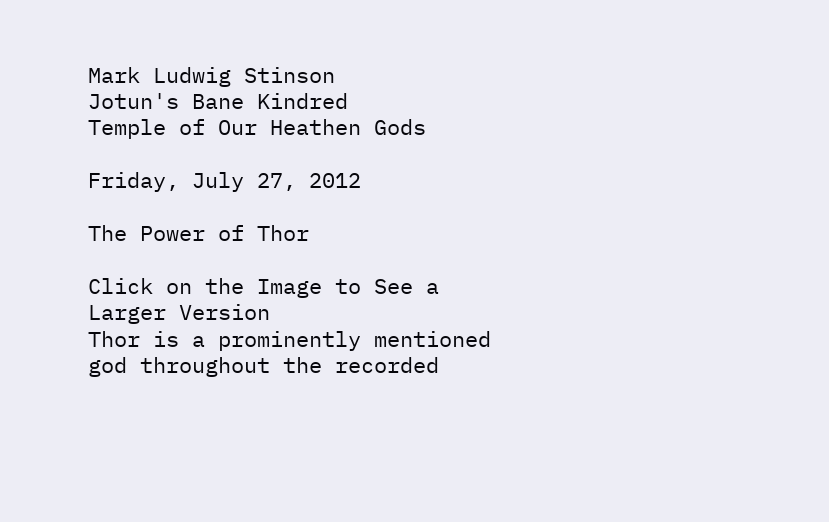Mark Ludwig Stinson
Jotun's Bane Kindred
Temple of Our Heathen Gods

Friday, July 27, 2012

The Power of Thor

Click on the Image to See a Larger Version
Thor is a prominently mentioned god throughout the recorded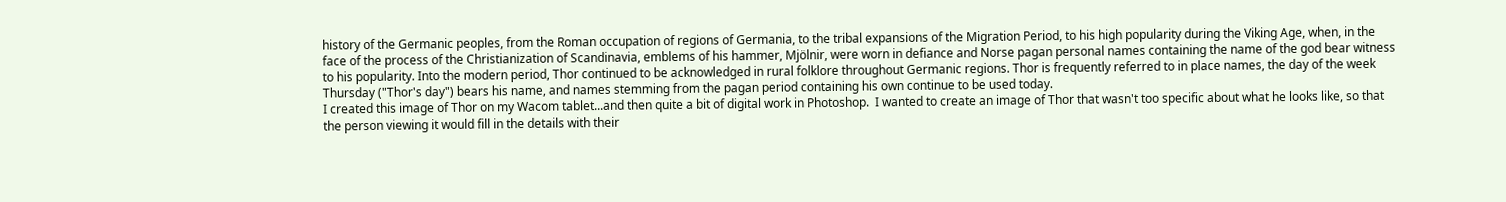history of the Germanic peoples, from the Roman occupation of regions of Germania, to the tribal expansions of the Migration Period, to his high popularity during the Viking Age, when, in the face of the process of the Christianization of Scandinavia, emblems of his hammer, Mjölnir, were worn in defiance and Norse pagan personal names containing the name of the god bear witness to his popularity. Into the modern period, Thor continued to be acknowledged in rural folklore throughout Germanic regions. Thor is frequently referred to in place names, the day of the week Thursday ("Thor's day") bears his name, and names stemming from the pagan period containing his own continue to be used today.
I created this image of Thor on my Wacom tablet...and then quite a bit of digital work in Photoshop.  I wanted to create an image of Thor that wasn't too specific about what he looks like, so that the person viewing it would fill in the details with their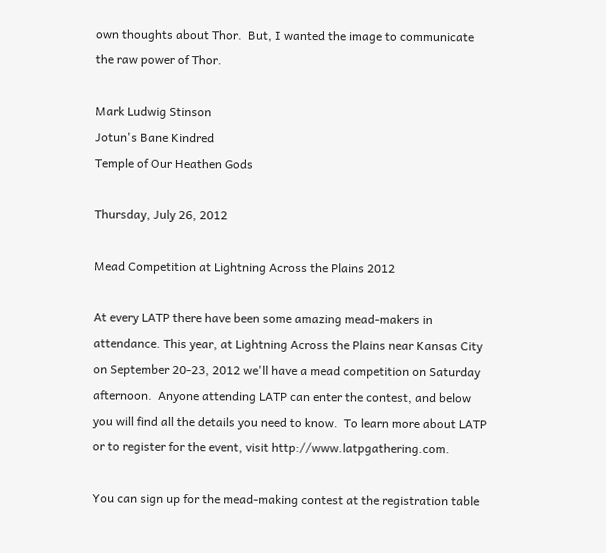own thoughts about Thor.  But, I wanted the image to communicate the raw power of Thor.

Mark Ludwig Stinson
Jotun's Bane Kindred
Temple of Our Heathen Gods

Thursday, July 26, 2012

Mead Competition at Lightning Across the Plains 2012

At every LATP there have been some amazing mead-makers in attendance. This year, at Lightning Across the Plains near Kansas City on September 20-23, 2012 we'll have a mead competition on Saturday afternoon.  Anyone attending LATP can enter the contest, and below you will find all the details you need to know.  To learn more about LATP or to register for the event, visit http://www.latpgathering.com.

You can sign up for the mead-making contest at the registration table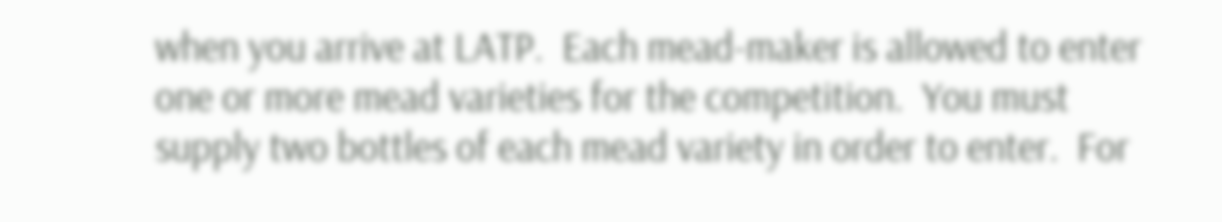when you arrive at LATP.  Each mead-maker is allowed to enter one or more mead varieties for the competition.  You must supply two bottles of each mead variety in order to enter.  For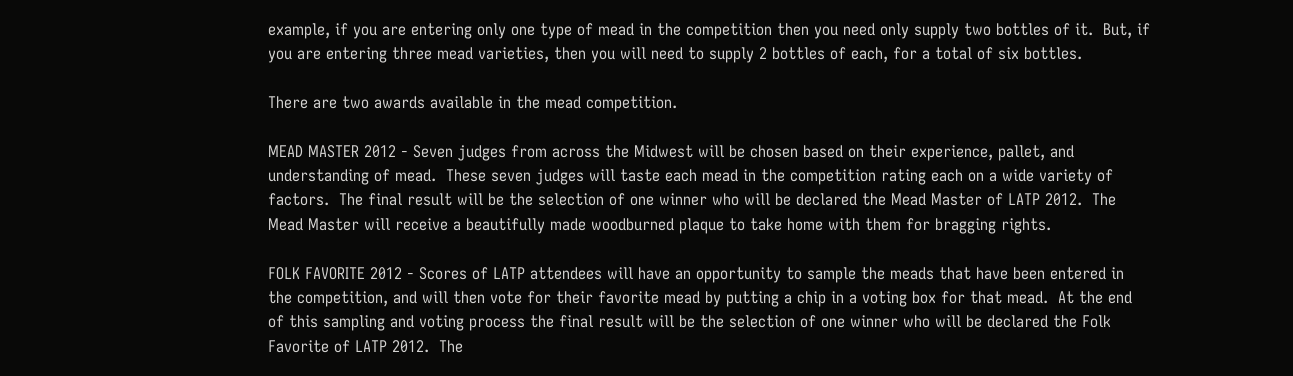example, if you are entering only one type of mead in the competition then you need only supply two bottles of it.  But, if you are entering three mead varieties, then you will need to supply 2 bottles of each, for a total of six bottles.

There are two awards available in the mead competition.

MEAD MASTER 2012 - Seven judges from across the Midwest will be chosen based on their experience, pallet, and understanding of mead.  These seven judges will taste each mead in the competition rating each on a wide variety of factors.  The final result will be the selection of one winner who will be declared the Mead Master of LATP 2012.  The Mead Master will receive a beautifully made woodburned plaque to take home with them for bragging rights.

FOLK FAVORITE 2012 - Scores of LATP attendees will have an opportunity to sample the meads that have been entered in the competition, and will then vote for their favorite mead by putting a chip in a voting box for that mead.  At the end of this sampling and voting process the final result will be the selection of one winner who will be declared the Folk Favorite of LATP 2012.  The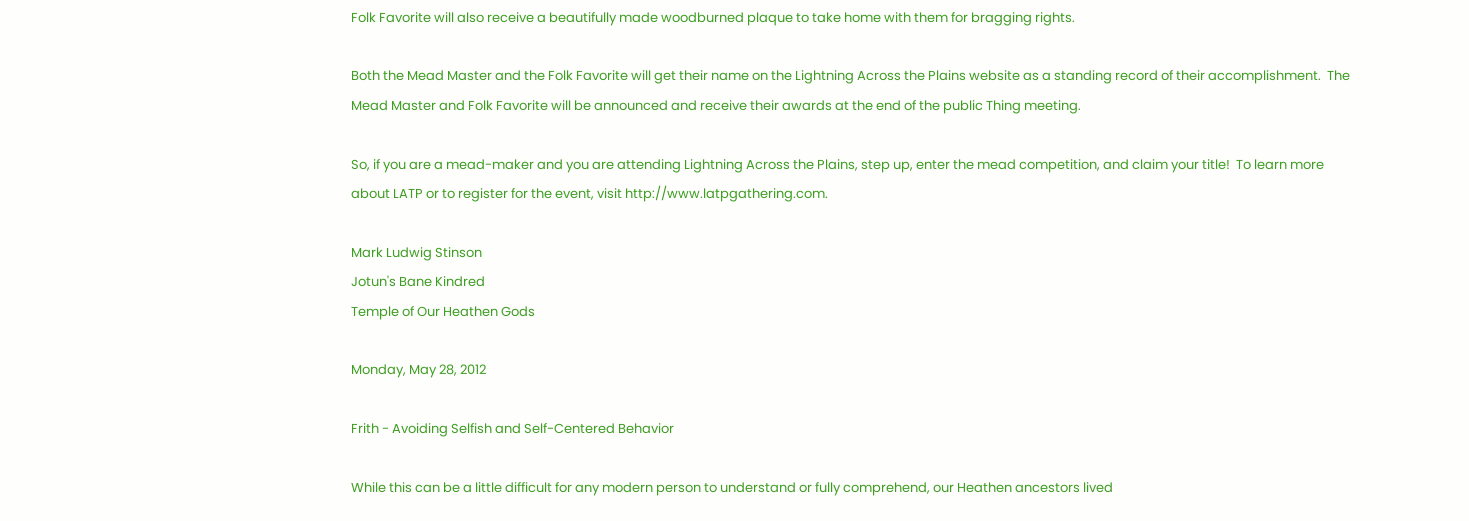Folk Favorite will also receive a beautifully made woodburned plaque to take home with them for bragging rights.

Both the Mead Master and the Folk Favorite will get their name on the Lightning Across the Plains website as a standing record of their accomplishment.  The Mead Master and Folk Favorite will be announced and receive their awards at the end of the public Thing meeting.

So, if you are a mead-maker and you are attending Lightning Across the Plains, step up, enter the mead competition, and claim your title!  To learn more about LATP or to register for the event, visit http://www.latpgathering.com.

Mark Ludwig Stinson
Jotun's Bane Kindred
Temple of Our Heathen Gods

Monday, May 28, 2012

Frith - Avoiding Selfish and Self-Centered Behavior

While this can be a little difficult for any modern person to understand or fully comprehend, our Heathen ancestors lived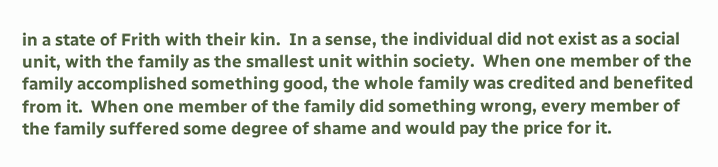in a state of Frith with their kin.  In a sense, the individual did not exist as a social unit, with the family as the smallest unit within society.  When one member of the family accomplished something good, the whole family was credited and benefited from it.  When one member of the family did something wrong, every member of the family suffered some degree of shame and would pay the price for it.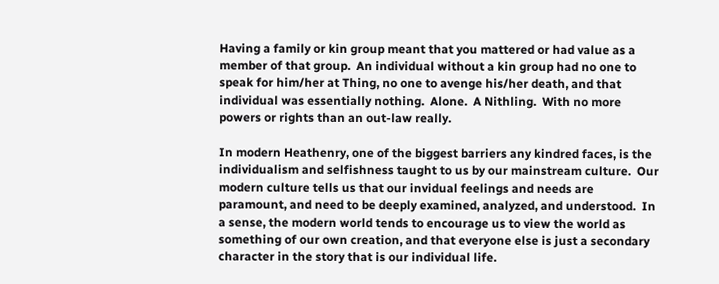Having a family or kin group meant that you mattered or had value as a member of that group.  An individual without a kin group had no one to speak for him/her at Thing, no one to avenge his/her death, and that individual was essentially nothing.  Alone.  A Nithling.  With no more powers or rights than an out-law really.

In modern Heathenry, one of the biggest barriers any kindred faces, is the individualism and selfishness taught to us by our mainstream culture.  Our modern culture tells us that our invidual feelings and needs are paramount, and need to be deeply examined, analyzed, and understood.  In a sense, the modern world tends to encourage us to view the world as something of our own creation, and that everyone else is just a secondary character in the story that is our individual life.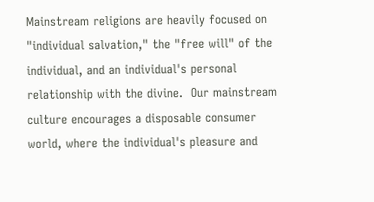Mainstream religions are heavily focused on "individual salvation," the "free will" of the individual, and an individual's personal relationship with the divine.  Our mainstream culture encourages a disposable consumer world, where the individual's pleasure and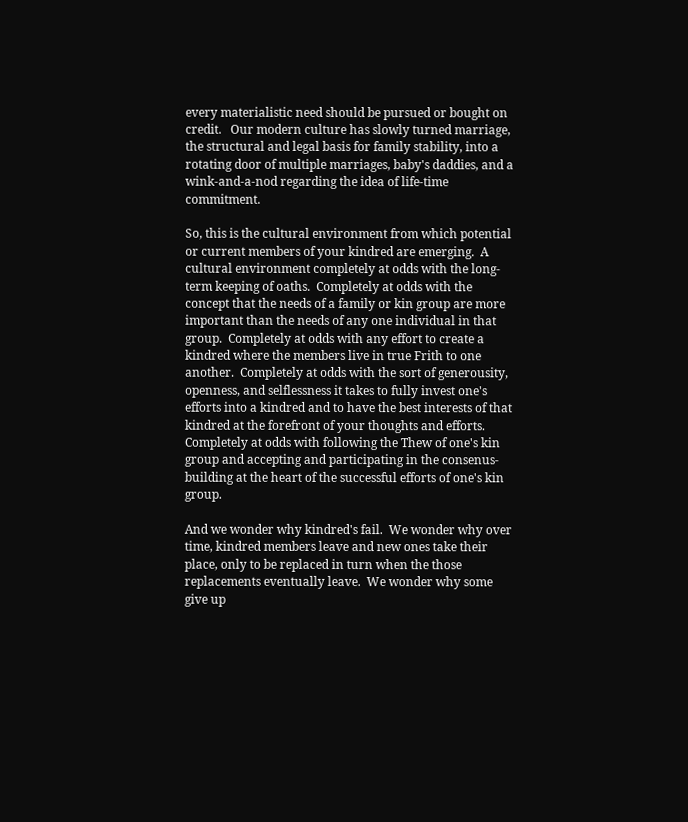every materialistic need should be pursued or bought on credit.   Our modern culture has slowly turned marriage, the structural and legal basis for family stability, into a rotating door of multiple marriages, baby's daddies, and a wink-and-a-nod regarding the idea of life-time commitment.

So, this is the cultural environment from which potential or current members of your kindred are emerging.  A cultural environment completely at odds with the long-term keeping of oaths.  Completely at odds with the concept that the needs of a family or kin group are more important than the needs of any one individual in that group.  Completely at odds with any effort to create a kindred where the members live in true Frith to one another.  Completely at odds with the sort of generousity, openness, and selflessness it takes to fully invest one's efforts into a kindred and to have the best interests of that kindred at the forefront of your thoughts and efforts.  Completely at odds with following the Thew of one's kin group and accepting and participating in the consenus-building at the heart of the successful efforts of one's kin group.

And we wonder why kindred's fail.  We wonder why over time, kindred members leave and new ones take their place, only to be replaced in turn when the those replacements eventually leave.  We wonder why some give up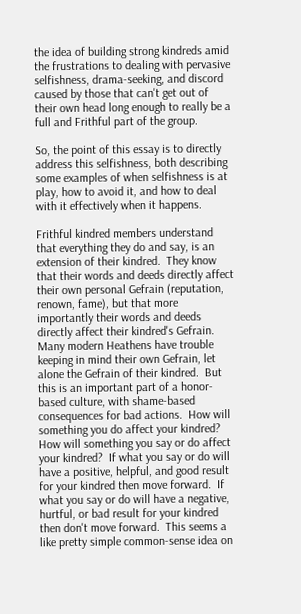the idea of building strong kindreds amid the frustrations to dealing with pervasive selfishness, drama-seeking, and discord caused by those that can't get out of their own head long enough to really be a full and Frithful part of the group.

So, the point of this essay is to directly address this selfishness, both describing some examples of when selfishness is at play, how to avoid it, and how to deal with it effectively when it happens.

Frithful kindred members understand that everything they do and say, is an extension of their kindred.  They know that their words and deeds directly affect their own personal Gefrain (reputation, renown, fame), but that more importantly their words and deeds directly affect their kindred's Gefrain.  Many modern Heathens have trouble keeping in mind their own Gefrain, let alone the Gefrain of their kindred.  But this is an important part of a honor-based culture, with shame-based consequences for bad actions.  How will something you do affect your kindred?  How will something you say or do affect your kindred?  If what you say or do will have a positive, helpful, and good result for your kindred then move forward.  If what you say or do will have a negative, hurtful, or bad result for your kindred then don't move forward.  This seems a like pretty simple common-sense idea on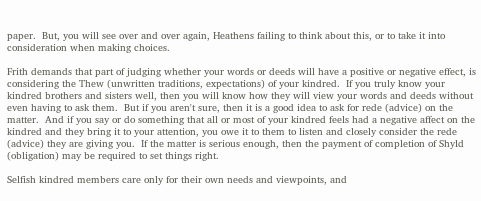paper.  But, you will see over and over again, Heathens failing to think about this, or to take it into consideration when making choices.

Frith demands that part of judging whether your words or deeds will have a positive or negative effect, is considering the Thew (unwritten traditions, expectations) of your kindred.  If you truly know your kindred brothers and sisters well, then you will know how they will view your words and deeds without even having to ask them.  But if you aren't sure, then it is a good idea to ask for rede (advice) on the matter.  And if you say or do something that all or most of your kindred feels had a negative affect on the kindred and they bring it to your attention, you owe it to them to listen and closely consider the rede (advice) they are giving you.  If the matter is serious enough, then the payment of completion of Shyld (obligation) may be required to set things right.

Selfish kindred members care only for their own needs and viewpoints, and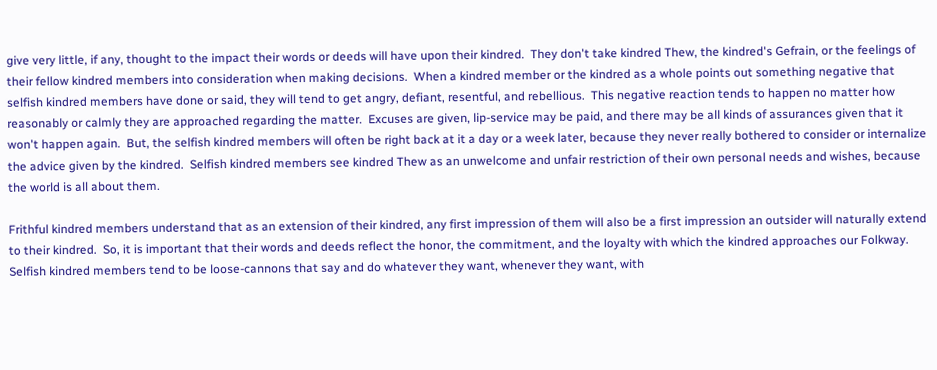give very little, if any, thought to the impact their words or deeds will have upon their kindred.  They don't take kindred Thew, the kindred's Gefrain, or the feelings of their fellow kindred members into consideration when making decisions.  When a kindred member or the kindred as a whole points out something negative that selfish kindred members have done or said, they will tend to get angry, defiant, resentful, and rebellious.  This negative reaction tends to happen no matter how reasonably or calmly they are approached regarding the matter.  Excuses are given, lip-service may be paid, and there may be all kinds of assurances given that it won't happen again.  But, the selfish kindred members will often be right back at it a day or a week later, because they never really bothered to consider or internalize the advice given by the kindred.  Selfish kindred members see kindred Thew as an unwelcome and unfair restriction of their own personal needs and wishes, because the world is all about them.

Frithful kindred members understand that as an extension of their kindred, any first impression of them will also be a first impression an outsider will naturally extend to their kindred.  So, it is important that their words and deeds reflect the honor, the commitment, and the loyalty with which the kindred approaches our Folkway.  Selfish kindred members tend to be loose-cannons that say and do whatever they want, whenever they want, with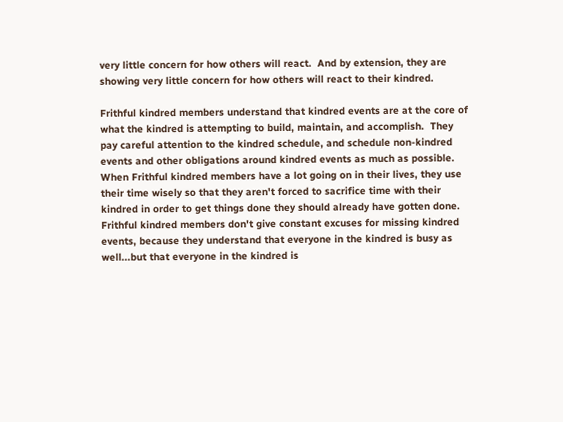very little concern for how others will react.  And by extension, they are showing very little concern for how others will react to their kindred.

Frithful kindred members understand that kindred events are at the core of what the kindred is attempting to build, maintain, and accomplish.  They pay careful attention to the kindred schedule, and schedule non-kindred events and other obligations around kindred events as much as possible.  When Frithful kindred members have a lot going on in their lives, they use their time wisely so that they aren't forced to sacrifice time with their kindred in order to get things done they should already have gotten done.  Frithful kindred members don't give constant excuses for missing kindred events, because they understand that everyone in the kindred is busy as well...but that everyone in the kindred is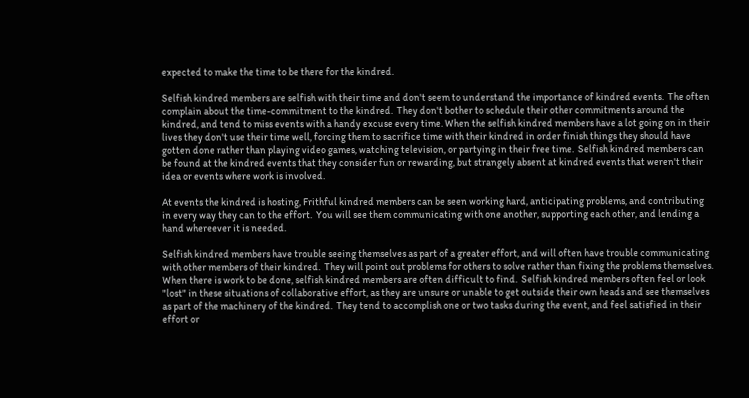expected to make the time to be there for the kindred.

Selfish kindred members are selfish with their time and don't seem to understand the importance of kindred events.  The often complain about the time-commitment to the kindred.  They don't bother to schedule their other commitments around the kindred, and tend to miss events with a handy excuse every time. When the selfish kindred members have a lot going on in their lives they don't use their time well, forcing them to sacrifice time with their kindred in order finish things they should have gotten done rather than playing video games, watching television, or partying in their free time.  Selfish kindred members can be found at the kindred events that they consider fun or rewarding, but strangely absent at kindred events that weren't their idea or events where work is involved.

At events the kindred is hosting, Frithful kindred members can be seen working hard, anticipating problems, and contributing in every way they can to the effort.  You will see them communicating with one another, supporting each other, and lending a hand whereever it is needed.

Selfish kindred members have trouble seeing themselves as part of a greater effort, and will often have trouble communicating with other members of their kindred.  They will point out problems for others to solve rather than fixing the problems themselves.  When there is work to be done, selfish kindred members are often difficult to find.  Selfish kindred members often feel or look "lost" in these situations of collaborative effort, as they are unsure or unable to get outside their own heads and see themselves as part of the machinery of the kindred.  They tend to accomplish one or two tasks during the event, and feel satisfied in their effort or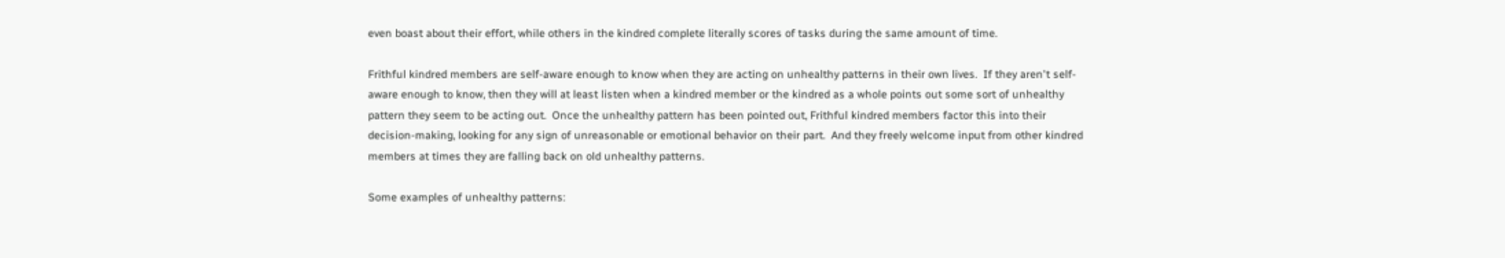even boast about their effort, while others in the kindred complete literally scores of tasks during the same amount of time.

Frithful kindred members are self-aware enough to know when they are acting on unhealthy patterns in their own lives.  If they aren't self-aware enough to know, then they will at least listen when a kindred member or the kindred as a whole points out some sort of unhealthy pattern they seem to be acting out.  Once the unhealthy pattern has been pointed out, Frithful kindred members factor this into their decision-making, looking for any sign of unreasonable or emotional behavior on their part.  And they freely welcome input from other kindred members at times they are falling back on old unhealthy patterns.

Some examples of unhealthy patterns: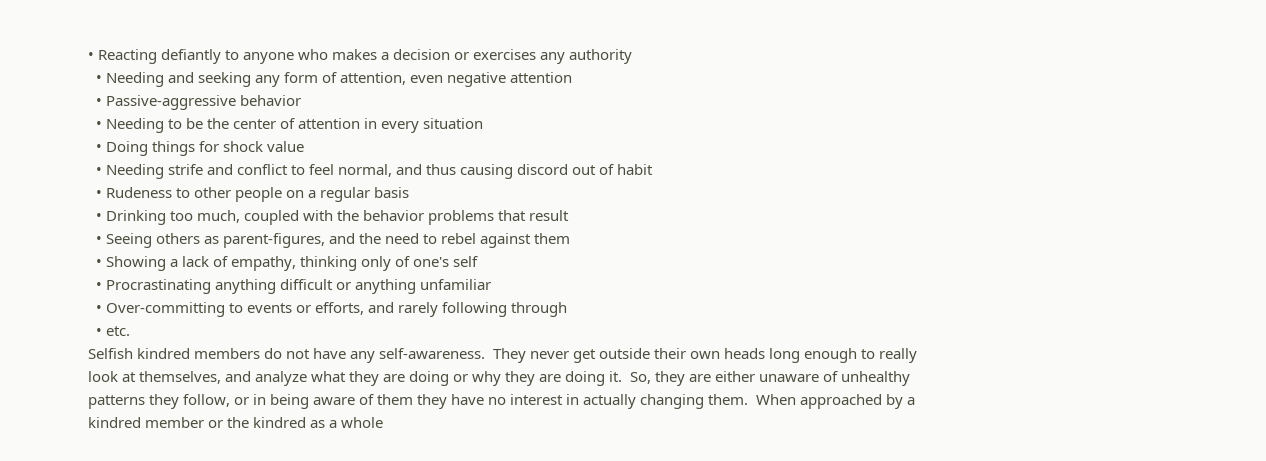• Reacting defiantly to anyone who makes a decision or exercises any authority
  • Needing and seeking any form of attention, even negative attention
  • Passive-aggressive behavior
  • Needing to be the center of attention in every situation
  • Doing things for shock value
  • Needing strife and conflict to feel normal, and thus causing discord out of habit
  • Rudeness to other people on a regular basis
  • Drinking too much, coupled with the behavior problems that result
  • Seeing others as parent-figures, and the need to rebel against them
  • Showing a lack of empathy, thinking only of one's self
  • Procrastinating anything difficult or anything unfamiliar
  • Over-committing to events or efforts, and rarely following through
  • etc.
Selfish kindred members do not have any self-awareness.  They never get outside their own heads long enough to really look at themselves, and analyze what they are doing or why they are doing it.  So, they are either unaware of unhealthy patterns they follow, or in being aware of them they have no interest in actually changing them.  When approached by a kindred member or the kindred as a whole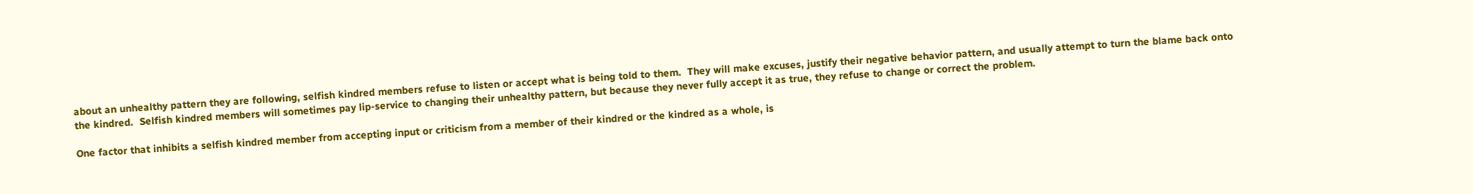about an unhealthy pattern they are following, selfish kindred members refuse to listen or accept what is being told to them.  They will make excuses, justify their negative behavior pattern, and usually attempt to turn the blame back onto the kindred.  Selfish kindred members will sometimes pay lip-service to changing their unhealthy pattern, but because they never fully accept it as true, they refuse to change or correct the problem.

One factor that inhibits a selfish kindred member from accepting input or criticism from a member of their kindred or the kindred as a whole, is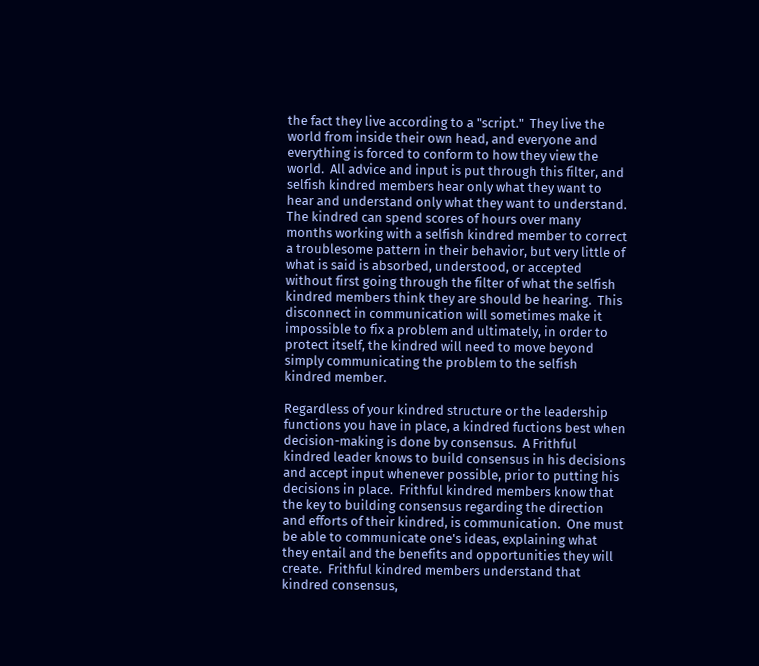the fact they live according to a "script."  They live the world from inside their own head, and everyone and everything is forced to conform to how they view the world.  All advice and input is put through this filter, and selfish kindred members hear only what they want to hear and understand only what they want to understand.  The kindred can spend scores of hours over many months working with a selfish kindred member to correct a troublesome pattern in their behavior, but very little of what is said is absorbed, understood, or accepted without first going through the filter of what the selfish kindred members think they are should be hearing.  This disconnect in communication will sometimes make it impossible to fix a problem and ultimately, in order to protect itself, the kindred will need to move beyond simply communicating the problem to the selfish kindred member.

Regardless of your kindred structure or the leadership functions you have in place, a kindred fuctions best when decision-making is done by consensus.  A Frithful kindred leader knows to build consensus in his decisions and accept input whenever possible, prior to putting his decisions in place.  Frithful kindred members know that the key to building consensus regarding the direction and efforts of their kindred, is communication.  One must be able to communicate one's ideas, explaining what they entail and the benefits and opportunities they will create.  Frithful kindred members understand that kindred consensus,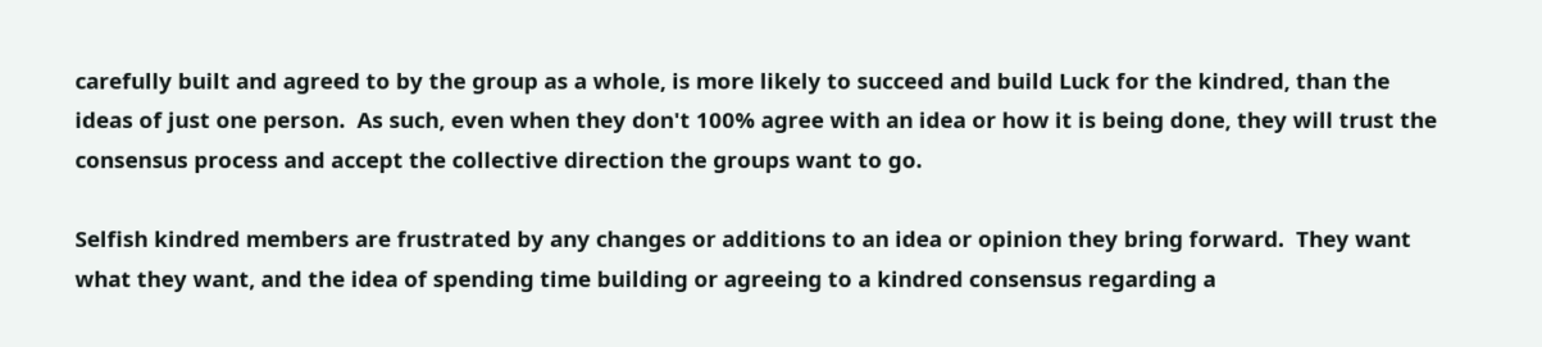carefully built and agreed to by the group as a whole, is more likely to succeed and build Luck for the kindred, than the ideas of just one person.  As such, even when they don't 100% agree with an idea or how it is being done, they will trust the consensus process and accept the collective direction the groups want to go.

Selfish kindred members are frustrated by any changes or additions to an idea or opinion they bring forward.  They want what they want, and the idea of spending time building or agreeing to a kindred consensus regarding a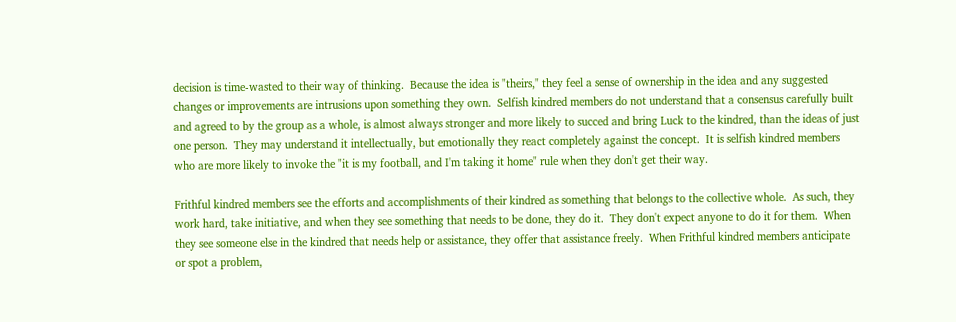decision is time-wasted to their way of thinking.  Because the idea is "theirs," they feel a sense of ownership in the idea and any suggested changes or improvements are intrusions upon something they own.  Selfish kindred members do not understand that a consensus carefully built and agreed to by the group as a whole, is almost always stronger and more likely to succed and bring Luck to the kindred, than the ideas of just one person.  They may understand it intellectually, but emotionally they react completely against the concept.  It is selfish kindred members who are more likely to invoke the "it is my football, and I'm taking it home" rule when they don't get their way.

Frithful kindred members see the efforts and accomplishments of their kindred as something that belongs to the collective whole.  As such, they work hard, take initiative, and when they see something that needs to be done, they do it.  They don't expect anyone to do it for them.  When they see someone else in the kindred that needs help or assistance, they offer that assistance freely.  When Frithful kindred members anticipate or spot a problem,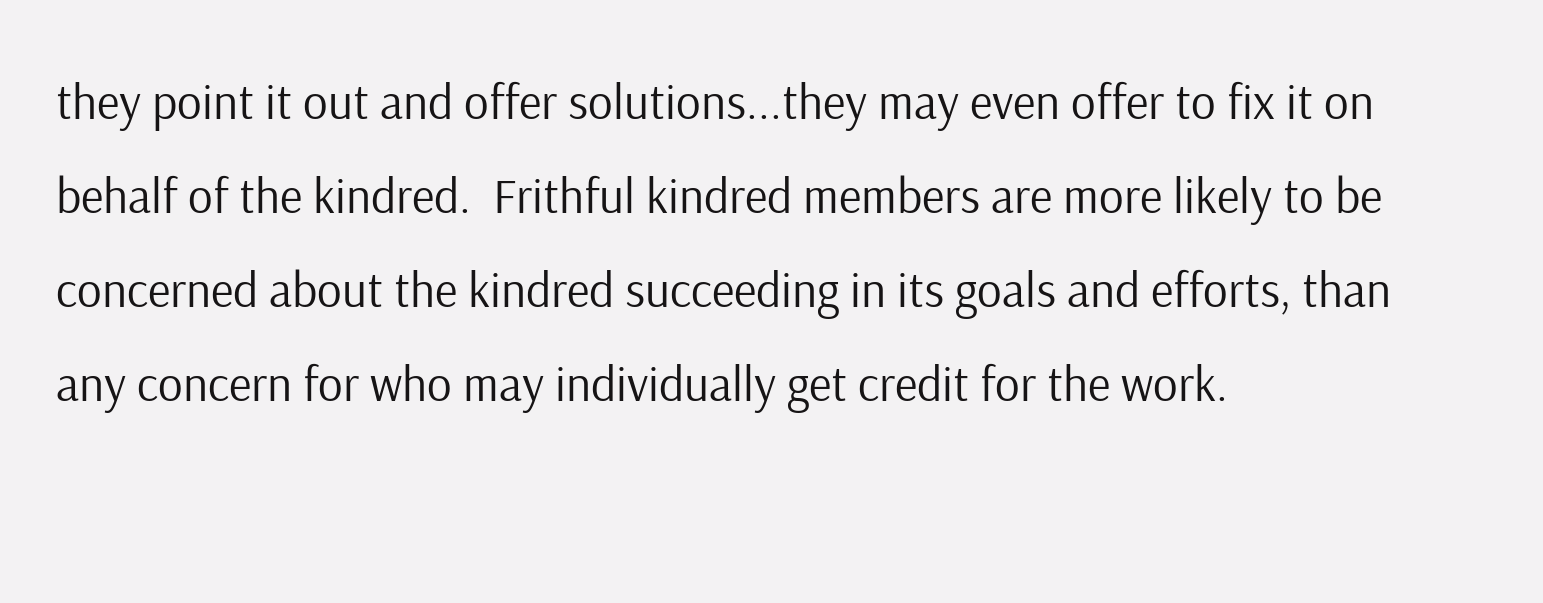they point it out and offer solutions...they may even offer to fix it on behalf of the kindred.  Frithful kindred members are more likely to be concerned about the kindred succeeding in its goals and efforts, than any concern for who may individually get credit for the work.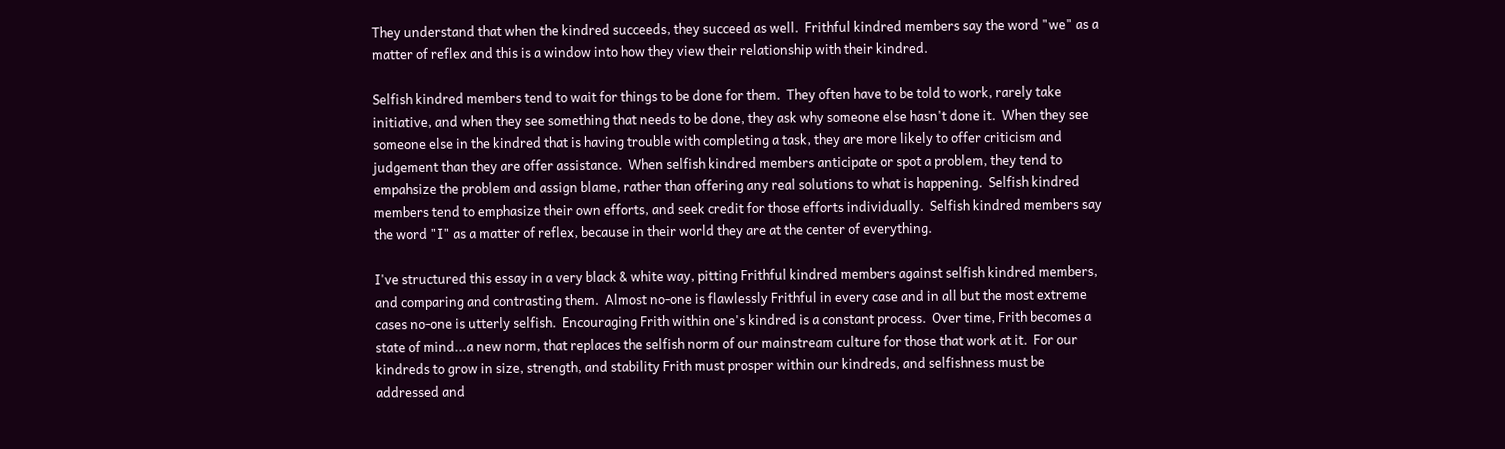They understand that when the kindred succeeds, they succeed as well.  Frithful kindred members say the word "we" as a matter of reflex and this is a window into how they view their relationship with their kindred.

Selfish kindred members tend to wait for things to be done for them.  They often have to be told to work, rarely take initiative, and when they see something that needs to be done, they ask why someone else hasn't done it.  When they see someone else in the kindred that is having trouble with completing a task, they are more likely to offer criticism and judgement than they are offer assistance.  When selfish kindred members anticipate or spot a problem, they tend to empahsize the problem and assign blame, rather than offering any real solutions to what is happening.  Selfish kindred members tend to emphasize their own efforts, and seek credit for those efforts individually.  Selfish kindred members say the word "I" as a matter of reflex, because in their world they are at the center of everything.

I've structured this essay in a very black & white way, pitting Frithful kindred members against selfish kindred members, and comparing and contrasting them.  Almost no-one is flawlessly Frithful in every case and in all but the most extreme cases no-one is utterly selfish.  Encouraging Frith within one's kindred is a constant process.  Over time, Frith becomes a state of mind...a new norm, that replaces the selfish norm of our mainstream culture for those that work at it.  For our kindreds to grow in size, strength, and stability Frith must prosper within our kindreds, and selfishness must be addressed and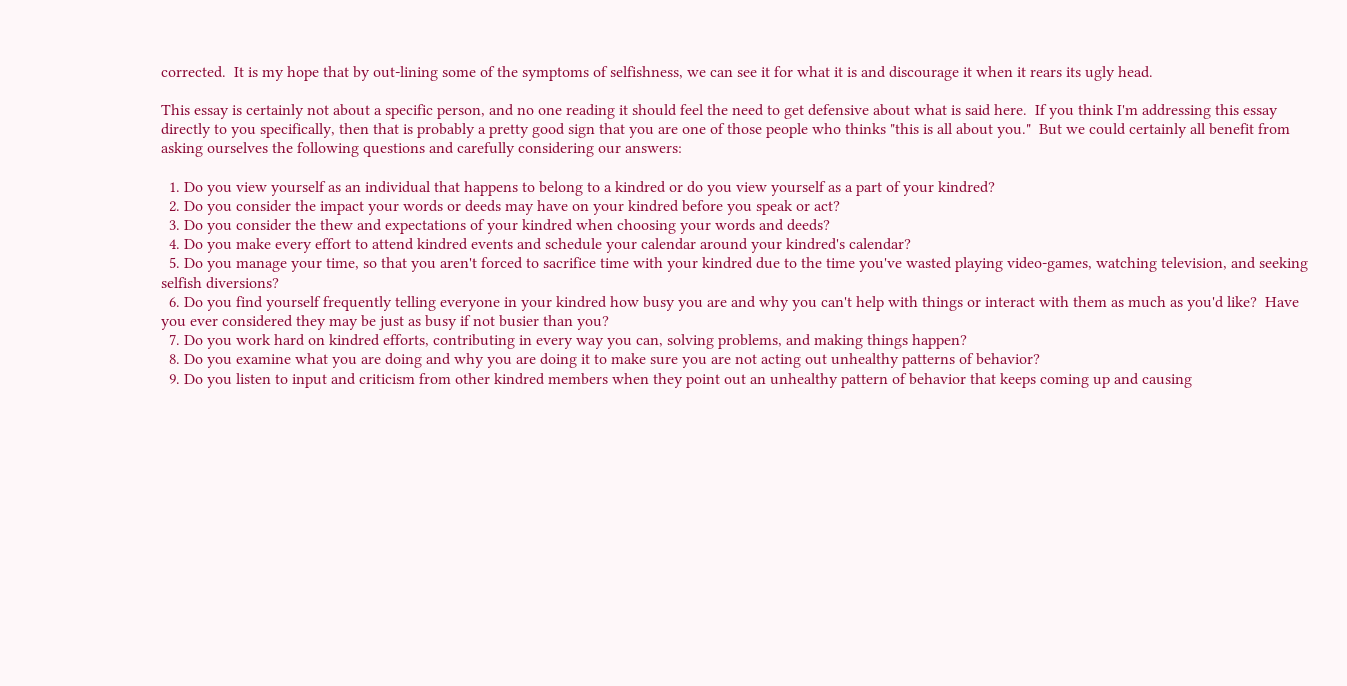corrected.  It is my hope that by out-lining some of the symptoms of selfishness, we can see it for what it is and discourage it when it rears its ugly head.

This essay is certainly not about a specific person, and no one reading it should feel the need to get defensive about what is said here.  If you think I'm addressing this essay directly to you specifically, then that is probably a pretty good sign that you are one of those people who thinks "this is all about you."  But we could certainly all benefit from asking ourselves the following questions and carefully considering our answers:

  1. Do you view yourself as an individual that happens to belong to a kindred or do you view yourself as a part of your kindred?
  2. Do you consider the impact your words or deeds may have on your kindred before you speak or act?
  3. Do you consider the thew and expectations of your kindred when choosing your words and deeds?
  4. Do you make every effort to attend kindred events and schedule your calendar around your kindred's calendar?
  5. Do you manage your time, so that you aren't forced to sacrifice time with your kindred due to the time you've wasted playing video-games, watching television, and seeking selfish diversions?
  6. Do you find yourself frequently telling everyone in your kindred how busy you are and why you can't help with things or interact with them as much as you'd like?  Have you ever considered they may be just as busy if not busier than you?
  7. Do you work hard on kindred efforts, contributing in every way you can, solving problems, and making things happen?
  8. Do you examine what you are doing and why you are doing it to make sure you are not acting out unhealthy patterns of behavior?
  9. Do you listen to input and criticism from other kindred members when they point out an unhealthy pattern of behavior that keeps coming up and causing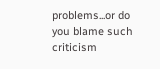problems...or do you blame such criticism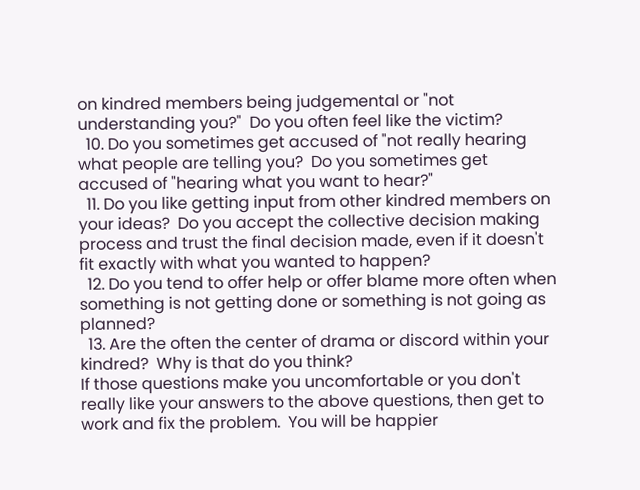on kindred members being judgemental or "not understanding you?"  Do you often feel like the victim?
  10. Do you sometimes get accused of "not really hearing what people are telling you?  Do you sometimes get accused of "hearing what you want to hear?"
  11. Do you like getting input from other kindred members on your ideas?  Do you accept the collective decision making process and trust the final decision made, even if it doesn't fit exactly with what you wanted to happen?
  12. Do you tend to offer help or offer blame more often when something is not getting done or something is not going as planned?
  13. Are the often the center of drama or discord within your kindred?  Why is that do you think?
If those questions make you uncomfortable or you don't really like your answers to the above questions, then get to work and fix the problem.  You will be happier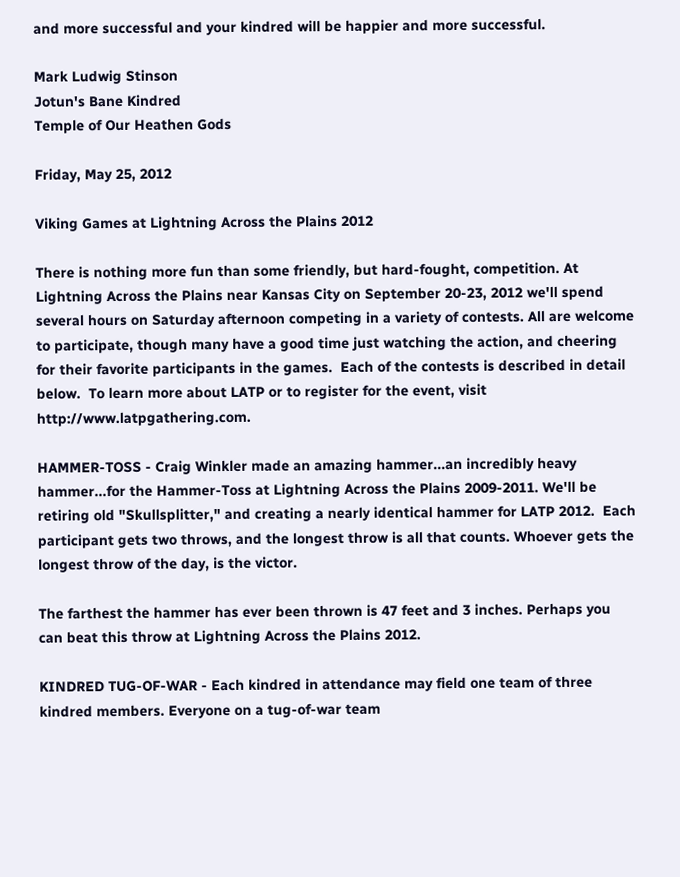and more successful and your kindred will be happier and more successful.

Mark Ludwig Stinson
Jotun's Bane Kindred
Temple of Our Heathen Gods

Friday, May 25, 2012

Viking Games at Lightning Across the Plains 2012

There is nothing more fun than some friendly, but hard-fought, competition. At Lightning Across the Plains near Kansas City on September 20-23, 2012 we'll spend several hours on Saturday afternoon competing in a variety of contests. All are welcome to participate, though many have a good time just watching the action, and cheering for their favorite participants in the games.  Each of the contests is described in detail below.  To learn more about LATP or to register for the event, visit http://www.latpgathering.com.

HAMMER-TOSS - Craig Winkler made an amazing hammer...an incredibly heavy hammer...for the Hammer-Toss at Lightning Across the Plains 2009-2011. We'll be retiring old "Skullsplitter," and creating a nearly identical hammer for LATP 2012.  Each participant gets two throws, and the longest throw is all that counts. Whoever gets the longest throw of the day, is the victor.

The farthest the hammer has ever been thrown is 47 feet and 3 inches. Perhaps you can beat this throw at Lightning Across the Plains 2012.

KINDRED TUG-OF-WAR - Each kindred in attendance may field one team of three kindred members. Everyone on a tug-of-war team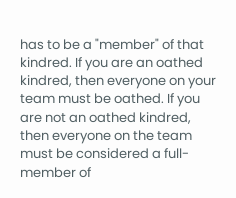has to be a "member" of that kindred. If you are an oathed kindred, then everyone on your team must be oathed. If you are not an oathed kindred, then everyone on the team must be considered a full-member of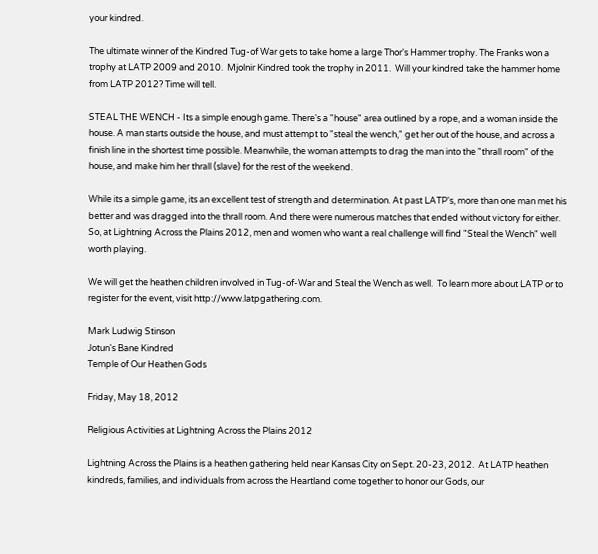your kindred.

The ultimate winner of the Kindred Tug-of War gets to take home a large Thor's Hammer trophy. The Franks won a trophy at LATP 2009 and 2010.  Mjolnir Kindred took the trophy in 2011.  Will your kindred take the hammer home from LATP 2012? Time will tell.

STEAL THE WENCH - Its a simple enough game. There's a "house" area outlined by a rope, and a woman inside the house. A man starts outside the house, and must attempt to "steal the wench," get her out of the house, and across a finish line in the shortest time possible. Meanwhile, the woman attempts to drag the man into the "thrall room" of the house, and make him her thrall (slave) for the rest of the weekend.

While its a simple game, its an excellent test of strength and determination. At past LATP's, more than one man met his better and was dragged into the thrall room. And there were numerous matches that ended without victory for either.
So, at Lightning Across the Plains 2012, men and women who want a real challenge will find "Steal the Wench" well worth playing.

We will get the heathen children involved in Tug-of-War and Steal the Wench as well.  To learn more about LATP or to register for the event, visit http://www.latpgathering.com.

Mark Ludwig Stinson
Jotun's Bane Kindred
Temple of Our Heathen Gods

Friday, May 18, 2012

Religious Activities at Lightning Across the Plains 2012

Lightning Across the Plains is a heathen gathering held near Kansas City on Sept. 20-23, 2012.  At LATP heathen kindreds, families, and individuals from across the Heartland come together to honor our Gods, our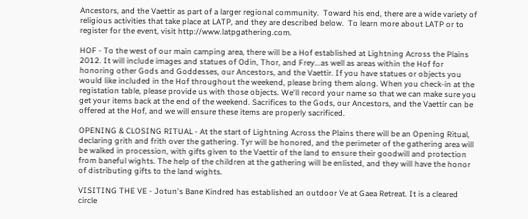Ancestors, and the Vaettir as part of a larger regional community.  Toward his end, there are a wide variety of religious activities that take place at LATP, and they are described below.  To learn more about LATP or to register for the event, visit http://www.latpgathering.com.

HOF - To the west of our main camping area, there will be a Hof established at Lightning Across the Plains 2012. It will include images and statues of Odin, Thor, and Frey...as well as areas within the Hof for honoring other Gods and Goddesses, our Ancestors, and the Vaettir. If you have statues or objects you would like included in the Hof throughout the weekend, please bring them along. When you check-in at the registation table, please provide us with those objects. We'll record your name so that we can make sure you get your items back at the end of the weekend. Sacrifices to the Gods, our Ancestors, and the Vaettir can be offered at the Hof, and we will ensure these items are properly sacrificed.

OPENING & CLOSING RITUAL - At the start of Lightning Across the Plains there will be an Opening Ritual, declaring grith and frith over the gathering. Tyr will be honored, and the perimeter of the gathering area will be walked in procession, with gifts given to the Vaettir of the land to ensure their goodwill and protection from baneful wights. The help of the children at the gathering will be enlisted, and they will have the honor of distributing gifts to the land wights.

VISITING THE VE - Jotun's Bane Kindred has established an outdoor Ve at Gaea Retreat. It is a cleared circle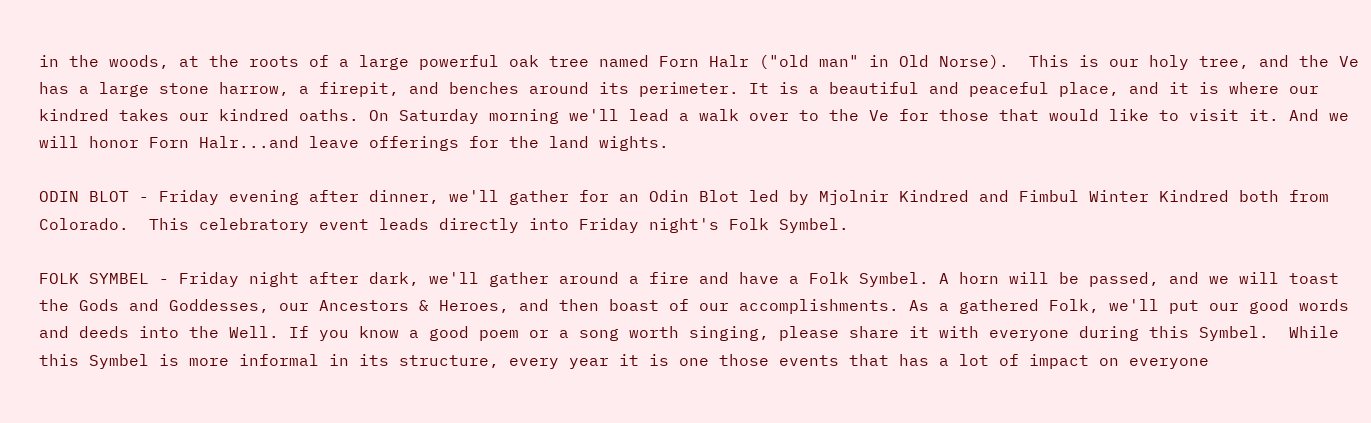in the woods, at the roots of a large powerful oak tree named Forn Halr ("old man" in Old Norse).  This is our holy tree, and the Ve has a large stone harrow, a firepit, and benches around its perimeter. It is a beautiful and peaceful place, and it is where our kindred takes our kindred oaths. On Saturday morning we'll lead a walk over to the Ve for those that would like to visit it. And we will honor Forn Halr...and leave offerings for the land wights.

ODIN BLOT - Friday evening after dinner, we'll gather for an Odin Blot led by Mjolnir Kindred and Fimbul Winter Kindred both from Colorado.  This celebratory event leads directly into Friday night's Folk Symbel.

FOLK SYMBEL - Friday night after dark, we'll gather around a fire and have a Folk Symbel. A horn will be passed, and we will toast the Gods and Goddesses, our Ancestors & Heroes, and then boast of our accomplishments. As a gathered Folk, we'll put our good words and deeds into the Well. If you know a good poem or a song worth singing, please share it with everyone during this Symbel.  While this Symbel is more informal in its structure, every year it is one those events that has a lot of impact on everyone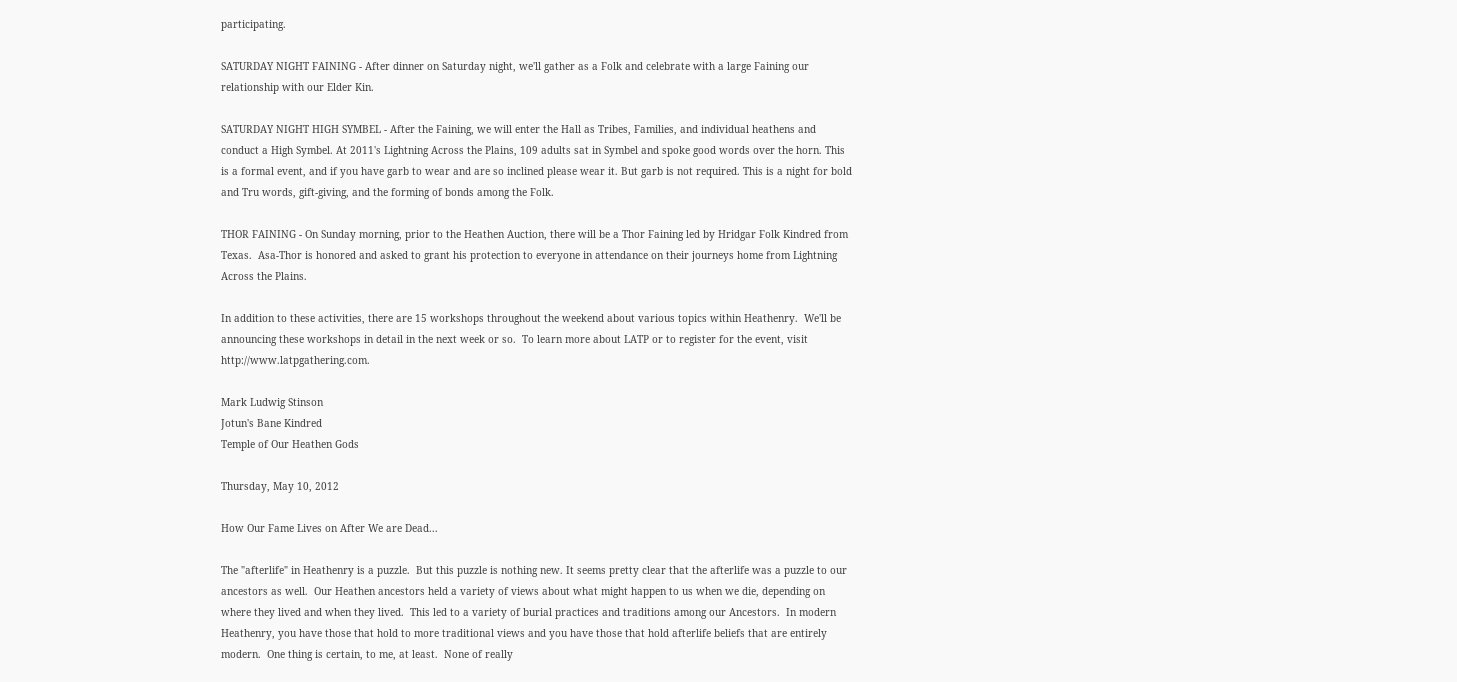participating.

SATURDAY NIGHT FAINING - After dinner on Saturday night, we'll gather as a Folk and celebrate with a large Faining our relationship with our Elder Kin.

SATURDAY NIGHT HIGH SYMBEL - After the Faining, we will enter the Hall as Tribes, Families, and individual heathens and conduct a High Symbel. At 2011's Lightning Across the Plains, 109 adults sat in Symbel and spoke good words over the horn. This is a formal event, and if you have garb to wear and are so inclined please wear it. But garb is not required. This is a night for bold and Tru words, gift-giving, and the forming of bonds among the Folk.

THOR FAINING - On Sunday morning, prior to the Heathen Auction, there will be a Thor Faining led by Hridgar Folk Kindred from Texas.  Asa-Thor is honored and asked to grant his protection to everyone in attendance on their journeys home from Lightning Across the Plains.

In addition to these activities, there are 15 workshops throughout the weekend about various topics within Heathenry.  We'll be announcing these workshops in detail in the next week or so.  To learn more about LATP or to register for the event, visit http://www.latpgathering.com.

Mark Ludwig Stinson
Jotun's Bane Kindred
Temple of Our Heathen Gods

Thursday, May 10, 2012

How Our Fame Lives on After We are Dead...

The "afterlife" in Heathenry is a puzzle.  But this puzzle is nothing new. It seems pretty clear that the afterlife was a puzzle to our ancestors as well.  Our Heathen ancestors held a variety of views about what might happen to us when we die, depending on where they lived and when they lived.  This led to a variety of burial practices and traditions among our Ancestors.  In modern Heathenry, you have those that hold to more traditional views and you have those that hold afterlife beliefs that are entirely modern.  One thing is certain, to me, at least.  None of really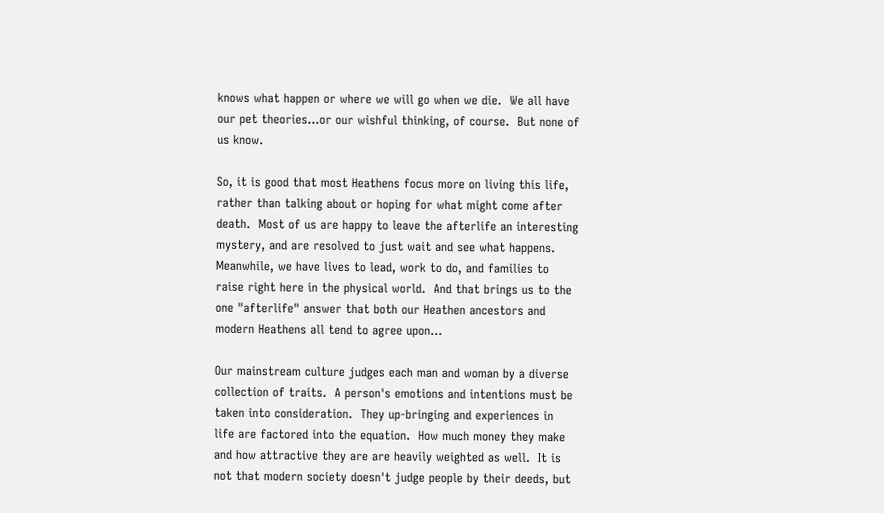knows what happen or where we will go when we die.  We all have our pet theories...or our wishful thinking, of course.  But none of us know.

So, it is good that most Heathens focus more on living this life, rather than talking about or hoping for what might come after death.  Most of us are happy to leave the afterlife an interesting mystery, and are resolved to just wait and see what happens.  Meanwhile, we have lives to lead, work to do, and families to raise right here in the physical world.  And that brings us to the one "afterlife" answer that both our Heathen ancestors and modern Heathens all tend to agree upon...

Our mainstream culture judges each man and woman by a diverse collection of traits.  A person's emotions and intentions must be taken into consideration.  They up-bringing and experiences in life are factored into the equation.  How much money they make and how attractive they are are heavily weighted as well.  It is not that modern society doesn't judge people by their deeds, but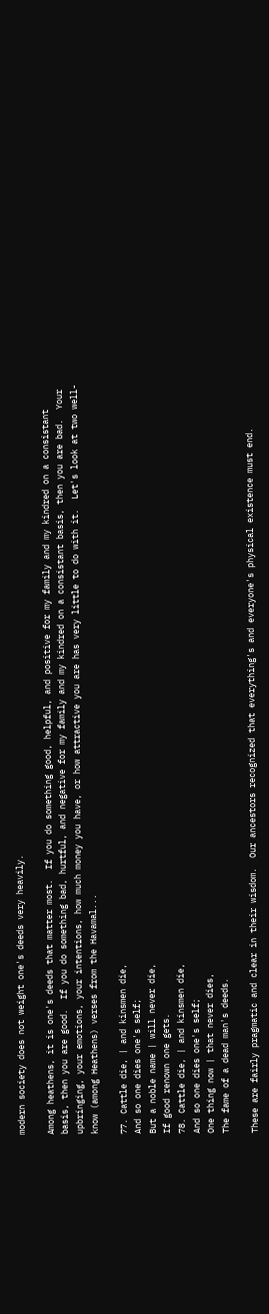modern society does not weight one's deeds very heavily.

Among heathens, it is one's deeds that matter most.  If you do something good, helpful, and positive for my family and my kindred on a consistant basis, then you are good.  If you do something bad, hurtful, and negative for my family and my kindred on a consistant basis, then you are bad.  Your upbringing, your emotions, your intentions, how much money you have, or how attractive you are has very little to do with it.  Let's look at two well-know (among Heathens) verses from the Havamal...

77. Cattle die, | and kinsmen die,
And so one dies one's self;
But a noble name | will never die,
If good renown one gets.
78. Cattle die, | and kinsmen die,
And so one dies one's self;
One thing now | that never dies,
The fame of a dead man's deeds.

These are fairly pragmatic and clear in their wisdom.  Our ancestors recognized that everything's and everyone's physical existence must end.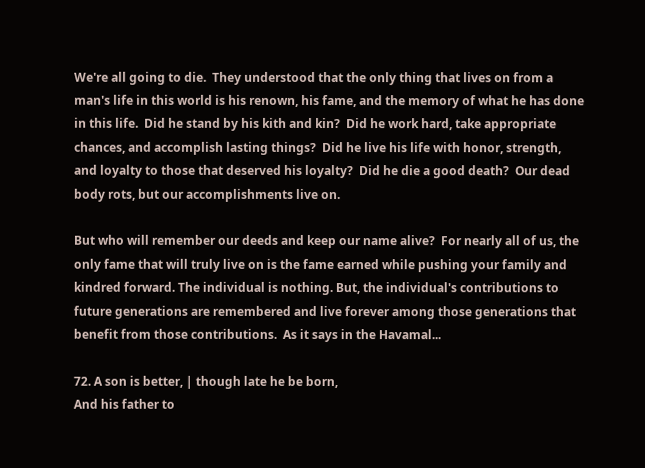We're all going to die.  They understood that the only thing that lives on from a man's life in this world is his renown, his fame, and the memory of what he has done in this life.  Did he stand by his kith and kin?  Did he work hard, take appropriate chances, and accomplish lasting things?  Did he live his life with honor, strength, and loyalty to those that deserved his loyalty?  Did he die a good death?  Our dead body rots, but our accomplishments live on.

But who will remember our deeds and keep our name alive?  For nearly all of us, the only fame that will truly live on is the fame earned while pushing your family and kindred forward. The individual is nothing. But, the individual's contributions to future generations are remembered and live forever among those generations that benefit from those contributions.  As it says in the Havamal...

72. A son is better, | though late he be born,
And his father to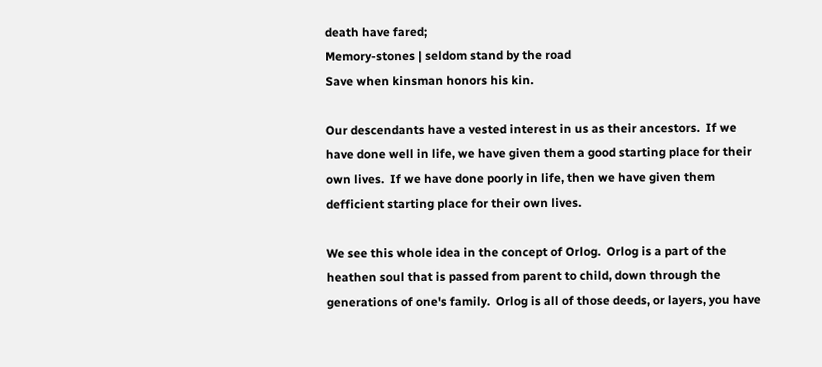death have fared;
Memory-stones | seldom stand by the road
Save when kinsman honors his kin.

Our descendants have a vested interest in us as their ancestors.  If we have done well in life, we have given them a good starting place for their own lives.  If we have done poorly in life, then we have given them defficient starting place for their own lives.

We see this whole idea in the concept of Orlog.  Orlog is a part of the heathen soul that is passed from parent to child, down through the generations of one's family.  Orlog is all of those deeds, or layers, you have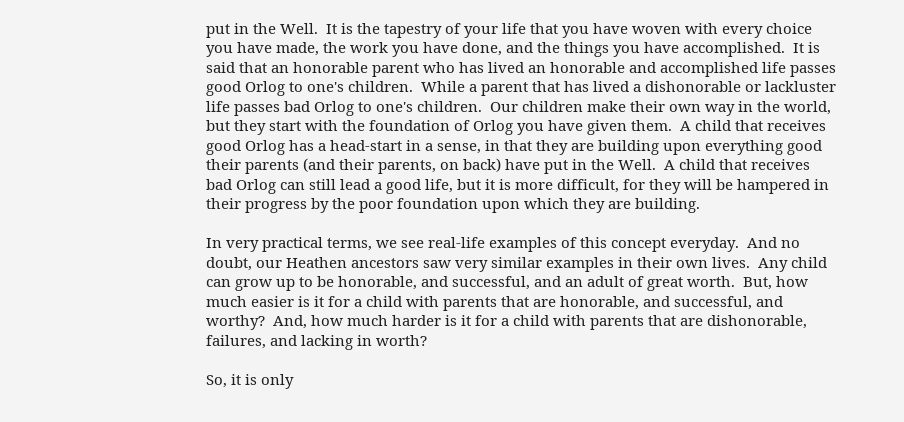put in the Well.  It is the tapestry of your life that you have woven with every choice you have made, the work you have done, and the things you have accomplished.  It is said that an honorable parent who has lived an honorable and accomplished life passes good Orlog to one's children.  While a parent that has lived a dishonorable or lackluster life passes bad Orlog to one's children.  Our children make their own way in the world, but they start with the foundation of Orlog you have given them.  A child that receives good Orlog has a head-start in a sense, in that they are building upon everything good their parents (and their parents, on back) have put in the Well.  A child that receives bad Orlog can still lead a good life, but it is more difficult, for they will be hampered in their progress by the poor foundation upon which they are building.

In very practical terms, we see real-life examples of this concept everyday.  And no doubt, our Heathen ancestors saw very similar examples in their own lives.  Any child can grow up to be honorable, and successful, and an adult of great worth.  But, how much easier is it for a child with parents that are honorable, and successful, and worthy?  And, how much harder is it for a child with parents that are dishonorable, failures, and lacking in worth?

So, it is only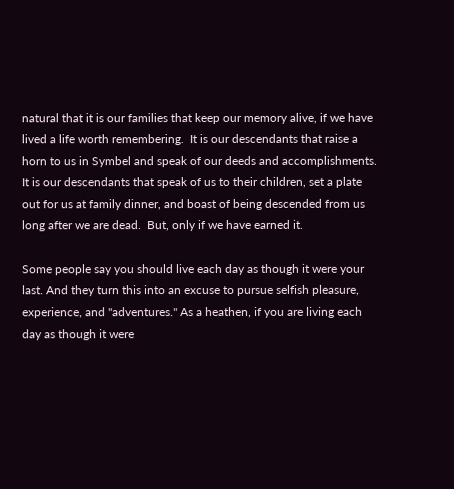natural that it is our families that keep our memory alive, if we have lived a life worth remembering.  It is our descendants that raise a horn to us in Symbel and speak of our deeds and accomplishments.  It is our descendants that speak of us to their children, set a plate out for us at family dinner, and boast of being descended from us long after we are dead.  But, only if we have earned it.

Some people say you should live each day as though it were your last. And they turn this into an excuse to pursue selfish pleasure, experience, and "adventures." As a heathen, if you are living each day as though it were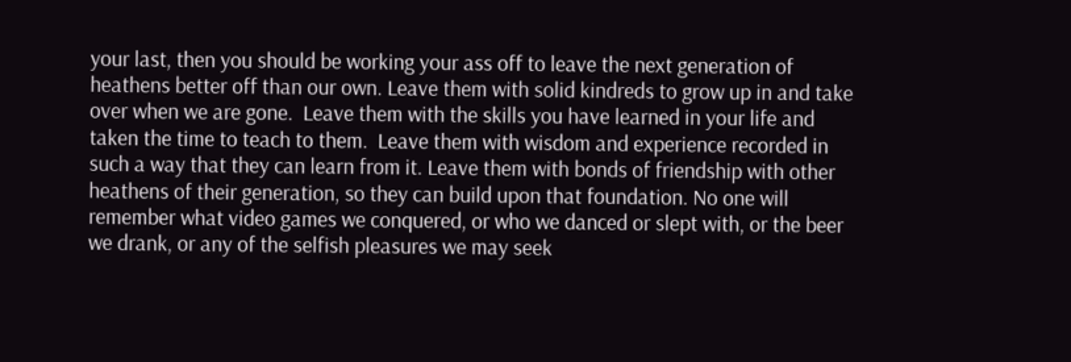your last, then you should be working your ass off to leave the next generation of heathens better off than our own. Leave them with solid kindreds to grow up in and take over when we are gone.  Leave them with the skills you have learned in your life and taken the time to teach to them.  Leave them with wisdom and experience recorded in such a way that they can learn from it. Leave them with bonds of friendship with other heathens of their generation, so they can build upon that foundation. No one will remember what video games we conquered, or who we danced or slept with, or the beer we drank, or any of the selfish pleasures we may seek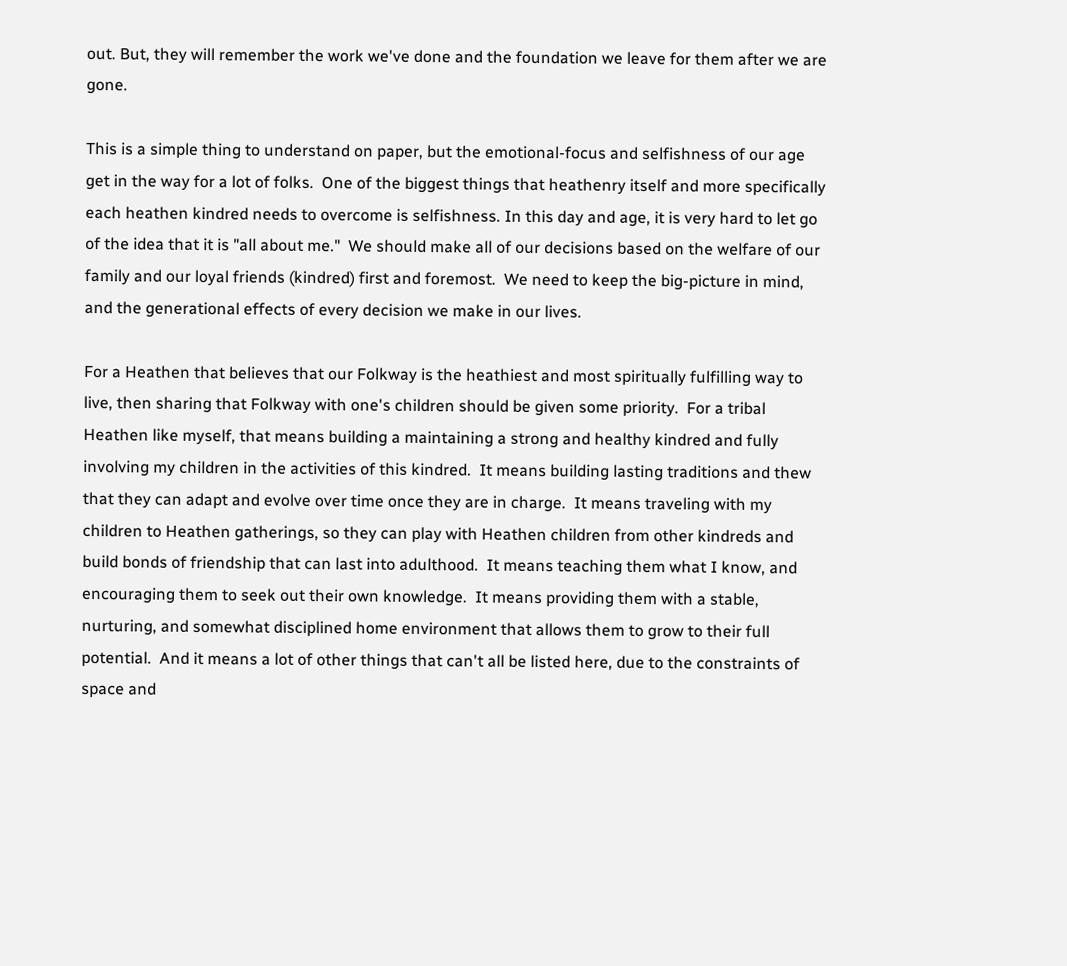out. But, they will remember the work we've done and the foundation we leave for them after we are gone.

This is a simple thing to understand on paper, but the emotional-focus and selfishness of our age get in the way for a lot of folks.  One of the biggest things that heathenry itself and more specifically each heathen kindred needs to overcome is selfishness. In this day and age, it is very hard to let go of the idea that it is "all about me."  We should make all of our decisions based on the welfare of our family and our loyal friends (kindred) first and foremost.  We need to keep the big-picture in mind, and the generational effects of every decision we make in our lives.

For a Heathen that believes that our Folkway is the heathiest and most spiritually fulfilling way to live, then sharing that Folkway with one's children should be given some priority.  For a tribal Heathen like myself, that means building a maintaining a strong and healthy kindred and fully involving my children in the activities of this kindred.  It means building lasting traditions and thew that they can adapt and evolve over time once they are in charge.  It means traveling with my children to Heathen gatherings, so they can play with Heathen children from other kindreds and build bonds of friendship that can last into adulthood.  It means teaching them what I know, and encouraging them to seek out their own knowledge.  It means providing them with a stable, nurturing, and somewhat disciplined home environment that allows them to grow to their full potential.  And it means a lot of other things that can't all be listed here, due to the constraints of space and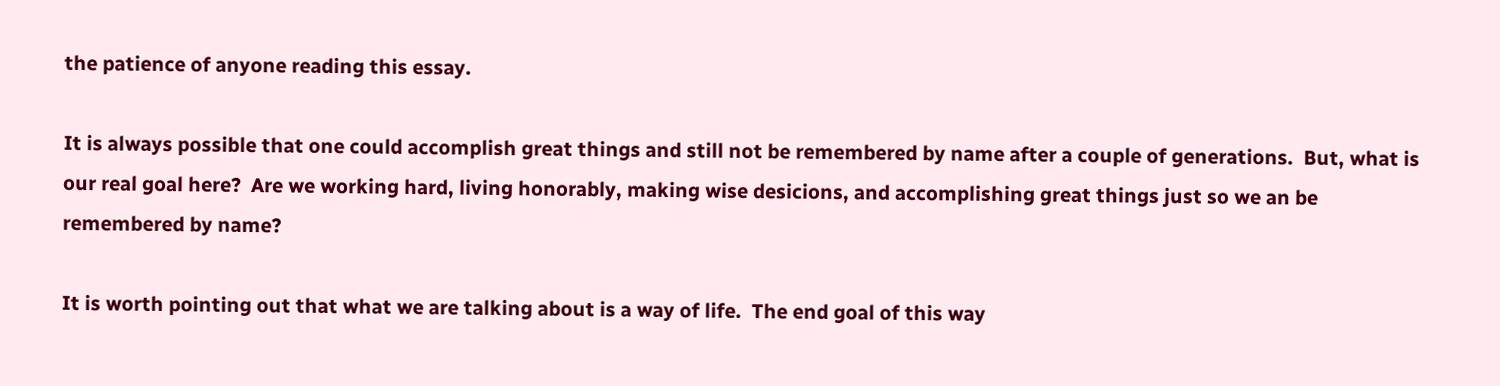the patience of anyone reading this essay.

It is always possible that one could accomplish great things and still not be remembered by name after a couple of generations.  But, what is our real goal here?  Are we working hard, living honorably, making wise desicions, and accomplishing great things just so we an be remembered by name?

It is worth pointing out that what we are talking about is a way of life.  The end goal of this way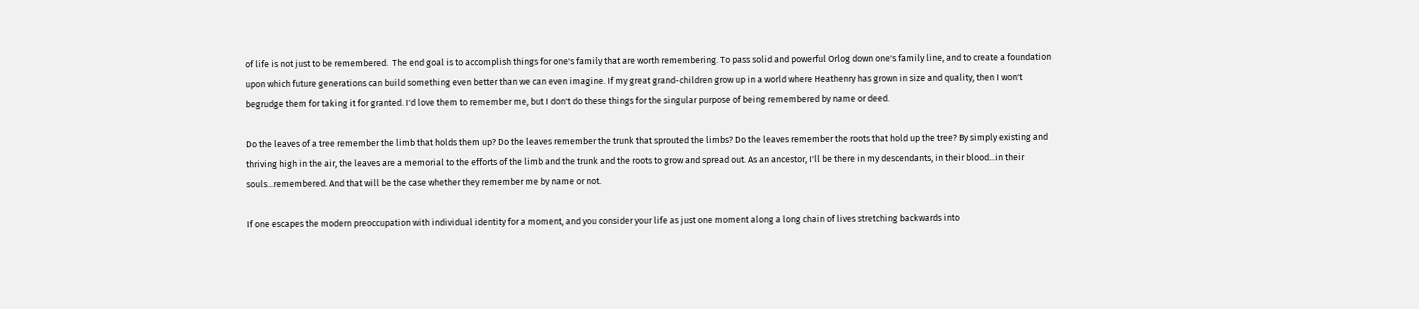of life is not just to be remembered.  The end goal is to accomplish things for one's family that are worth remembering. To pass solid and powerful Orlog down one's family line, and to create a foundation upon which future generations can build something even better than we can even imagine. If my great grand-children grow up in a world where Heathenry has grown in size and quality, then I won't begrudge them for taking it for granted. I'd love them to remember me, but I don't do these things for the singular purpose of being remembered by name or deed.

Do the leaves of a tree remember the limb that holds them up? Do the leaves remember the trunk that sprouted the limbs? Do the leaves remember the roots that hold up the tree? By simply existing and thriving high in the air, the leaves are a memorial to the efforts of the limb and the trunk and the roots to grow and spread out. As an ancestor, I'll be there in my descendants, in their blood...in their souls...remembered. And that will be the case whether they remember me by name or not.

If one escapes the modern preoccupation with individual identity for a moment, and you consider your life as just one moment along a long chain of lives stretching backwards into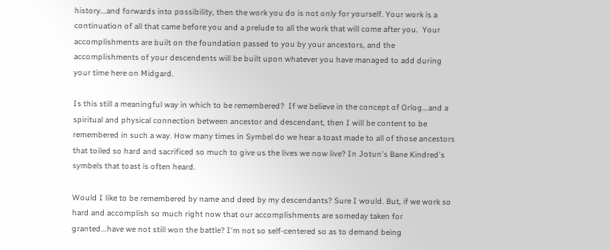history...and forwards into possibility, then the work you do is not only for yourself. Your work is a continuation of all that came before you and a prelude to all the work that will come after you.  Your accomplishments are built on the foundation passed to you by your ancestors, and the accomplishments of your descendents will be built upon whatever you have managed to add during your time here on Midgard.

Is this still a meaningful way in which to be remembered?  If we believe in the concept of Orlog...and a spiritual and physical connection between ancestor and descendant, then I will be content to be remembered in such a way. How many times in Symbel do we hear a toast made to all of those ancestors that toiled so hard and sacrificed so much to give us the lives we now live? In Jotun's Bane Kindred's symbels that toast is often heard.

Would I like to be remembered by name and deed by my descendants? Sure I would. But, if we work so hard and accomplish so much right now that our accomplishments are someday taken for granted...have we not still won the battle? I'm not so self-centered so as to demand being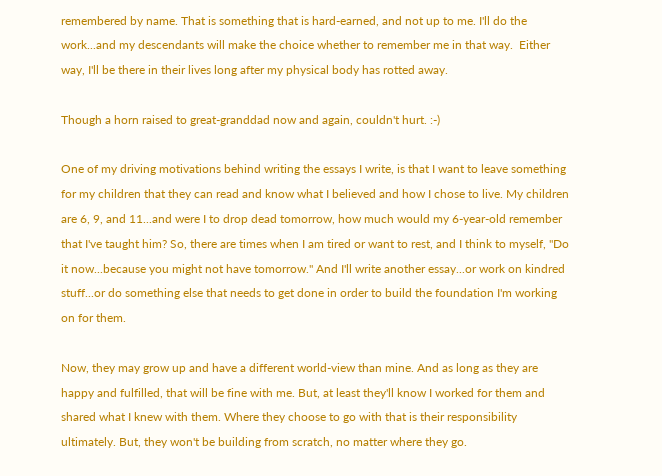remembered by name. That is something that is hard-earned, and not up to me. I'll do the work...and my descendants will make the choice whether to remember me in that way.  Either way, I'll be there in their lives long after my physical body has rotted away.

Though a horn raised to great-granddad now and again, couldn't hurt. :-)

One of my driving motivations behind writing the essays I write, is that I want to leave something for my children that they can read and know what I believed and how I chose to live. My children are 6, 9, and 11...and were I to drop dead tomorrow, how much would my 6-year-old remember that I've taught him? So, there are times when I am tired or want to rest, and I think to myself, "Do it now...because you might not have tomorrow." And I'll write another essay...or work on kindred stuff...or do something else that needs to get done in order to build the foundation I'm working on for them.

Now, they may grow up and have a different world-view than mine. And as long as they are happy and fulfilled, that will be fine with me. But, at least they'll know I worked for them and shared what I knew with them. Where they choose to go with that is their responsibility ultimately. But, they won't be building from scratch, no matter where they go.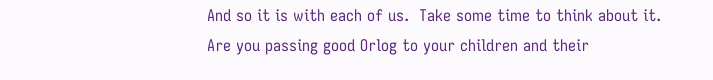And so it is with each of us.  Take some time to think about it.  Are you passing good Orlog to your children and their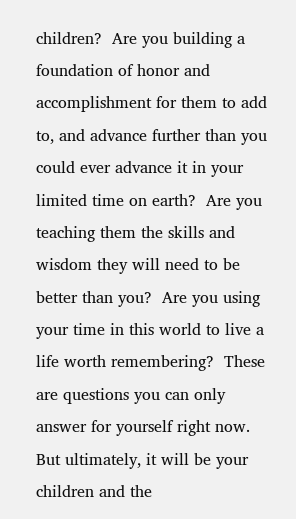children?  Are you building a foundation of honor and accomplishment for them to add to, and advance further than you could ever advance it in your limited time on earth?  Are you teaching them the skills and wisdom they will need to be better than you?  Are you using your time in this world to live a life worth remembering?  These are questions you can only answer for yourself right now.  But ultimately, it will be your children and the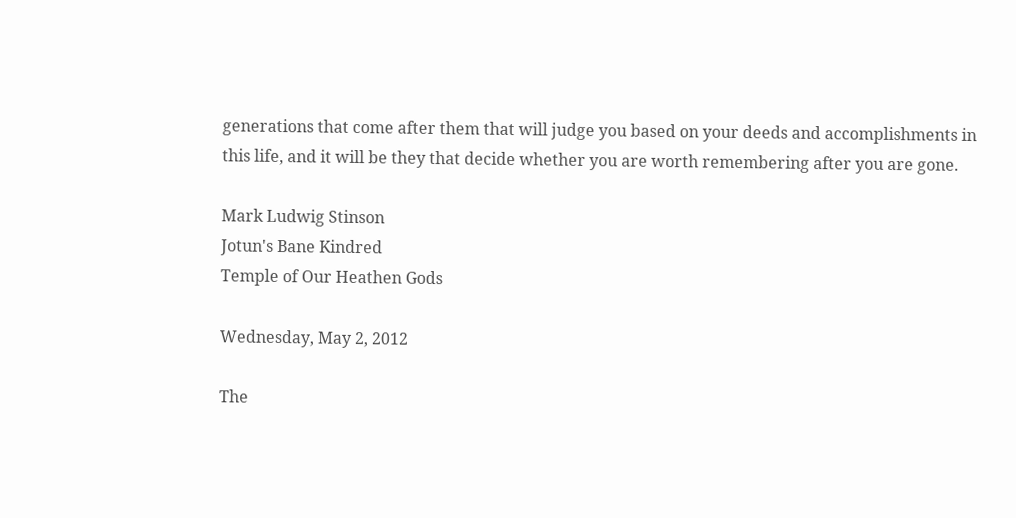generations that come after them that will judge you based on your deeds and accomplishments in this life, and it will be they that decide whether you are worth remembering after you are gone.

Mark Ludwig Stinson
Jotun's Bane Kindred
Temple of Our Heathen Gods

Wednesday, May 2, 2012

The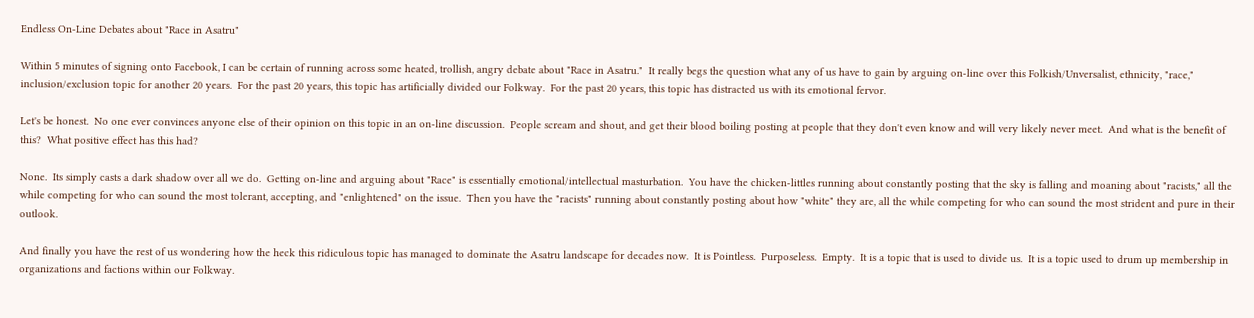Endless On-Line Debates about "Race in Asatru"

Within 5 minutes of signing onto Facebook, I can be certain of running across some heated, trollish, angry debate about "Race in Asatru."  It really begs the question what any of us have to gain by arguing on-line over this Folkish/Unversalist, ethnicity, "race," inclusion/exclusion topic for another 20 years.  For the past 20 years, this topic has artificially divided our Folkway.  For the past 20 years, this topic has distracted us with its emotional fervor.

Let's be honest.  No one ever convinces anyone else of their opinion on this topic in an on-line discussion.  People scream and shout, and get their blood boiling posting at people that they don't even know and will very likely never meet.  And what is the benefit of this?  What positive effect has this had?

None.  Its simply casts a dark shadow over all we do.  Getting on-line and arguing about "Race" is essentially emotional/intellectual masturbation.  You have the chicken-littles running about constantly posting that the sky is falling and moaning about "racists," all the while competing for who can sound the most tolerant, accepting, and "enlightened" on the issue.  Then you have the "racists" running about constantly posting about how "white" they are, all the while competing for who can sound the most strident and pure in their outlook.

And finally you have the rest of us wondering how the heck this ridiculous topic has managed to dominate the Asatru landscape for decades now.  It is Pointless.  Purposeless.  Empty.  It is a topic that is used to divide us.  It is a topic used to drum up membership in organizations and factions within our Folkway.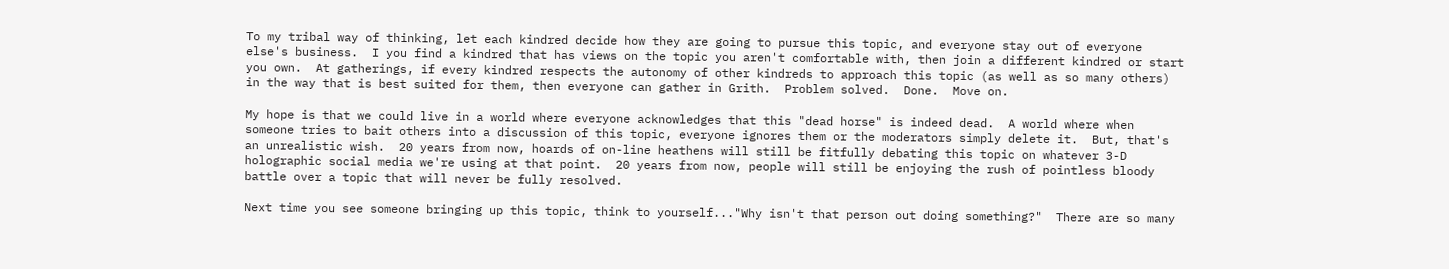To my tribal way of thinking, let each kindred decide how they are going to pursue this topic, and everyone stay out of everyone else's business.  I you find a kindred that has views on the topic you aren't comfortable with, then join a different kindred or start you own.  At gatherings, if every kindred respects the autonomy of other kindreds to approach this topic (as well as so many others) in the way that is best suited for them, then everyone can gather in Grith.  Problem solved.  Done.  Move on.

My hope is that we could live in a world where everyone acknowledges that this "dead horse" is indeed dead.  A world where when someone tries to bait others into a discussion of this topic, everyone ignores them or the moderators simply delete it.  But, that's an unrealistic wish.  20 years from now, hoards of on-line heathens will still be fitfully debating this topic on whatever 3-D holographic social media we're using at that point.  20 years from now, people will still be enjoying the rush of pointless bloody battle over a topic that will never be fully resolved.

Next time you see someone bringing up this topic, think to yourself..."Why isn't that person out doing something?"  There are so many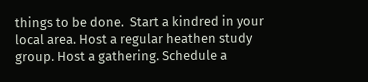things to be done.  Start a kindred in your local area. Host a regular heathen study group. Host a gathering. Schedule a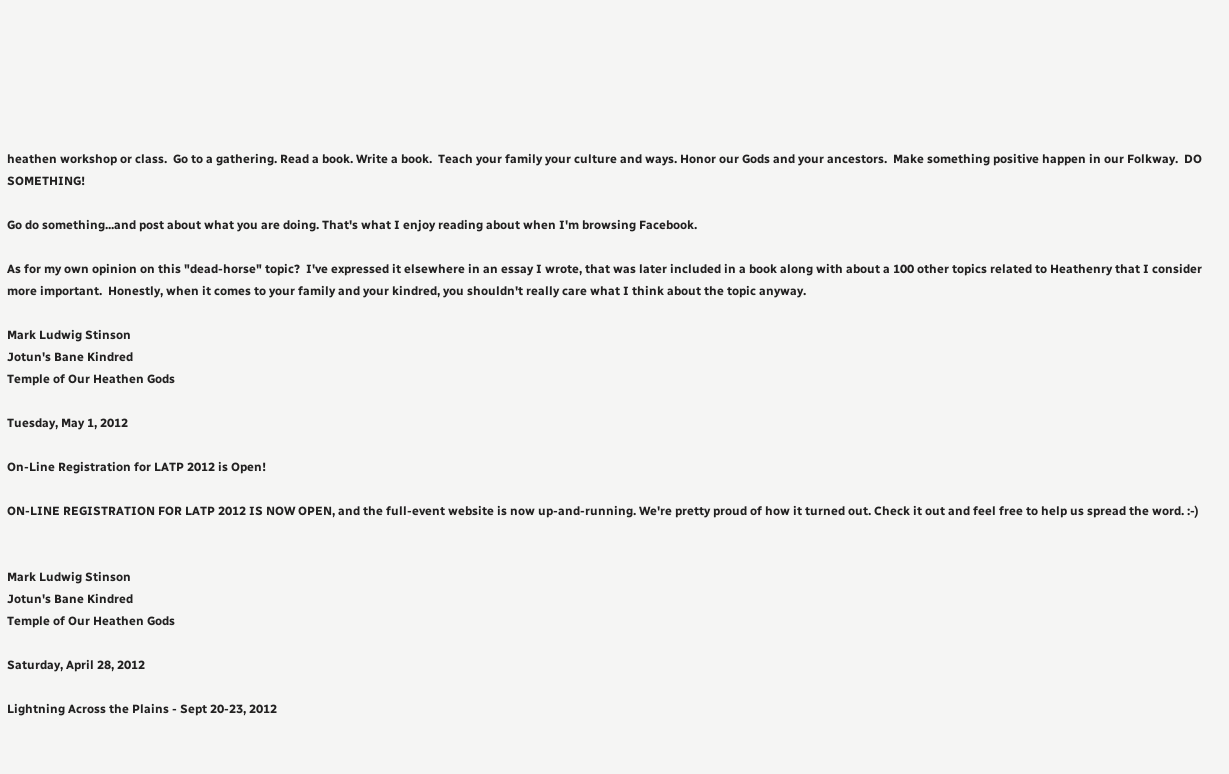heathen workshop or class.  Go to a gathering. Read a book. Write a book.  Teach your family your culture and ways. Honor our Gods and your ancestors.  Make something positive happen in our Folkway.  DO SOMETHING!

Go do something...and post about what you are doing. That's what I enjoy reading about when I'm browsing Facebook.

As for my own opinion on this "dead-horse" topic?  I've expressed it elsewhere in an essay I wrote, that was later included in a book along with about a 100 other topics related to Heathenry that I consider more important.  Honestly, when it comes to your family and your kindred, you shouldn't really care what I think about the topic anyway.

Mark Ludwig Stinson
Jotun's Bane Kindred
Temple of Our Heathen Gods

Tuesday, May 1, 2012

On-Line Registration for LATP 2012 is Open!

ON-LINE REGISTRATION FOR LATP 2012 IS NOW OPEN, and the full-event website is now up-and-running. We're pretty proud of how it turned out. Check it out and feel free to help us spread the word. :-)


Mark Ludwig Stinson
Jotun's Bane Kindred
Temple of Our Heathen Gods

Saturday, April 28, 2012

Lightning Across the Plains - Sept 20-23, 2012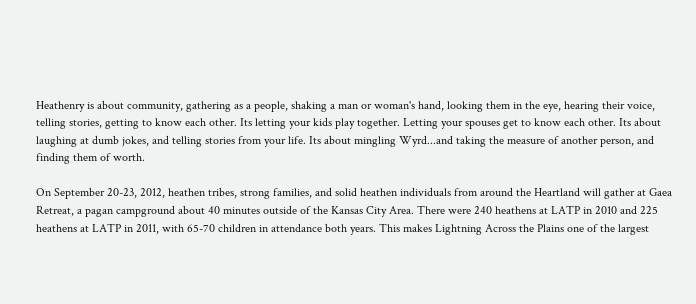Heathenry is about community, gathering as a people, shaking a man or woman's hand, looking them in the eye, hearing their voice, telling stories, getting to know each other. Its letting your kids play together. Letting your spouses get to know each other. Its about laughing at dumb jokes, and telling stories from your life. Its about mingling Wyrd...and taking the measure of another person, and finding them of worth.

On September 20-23, 2012, heathen tribes, strong families, and solid heathen individuals from around the Heartland will gather at Gaea Retreat, a pagan campground about 40 minutes outside of the Kansas City Area. There were 240 heathens at LATP in 2010 and 225 heathens at LATP in 2011, with 65-70 children in attendance both years. This makes Lightning Across the Plains one of the largest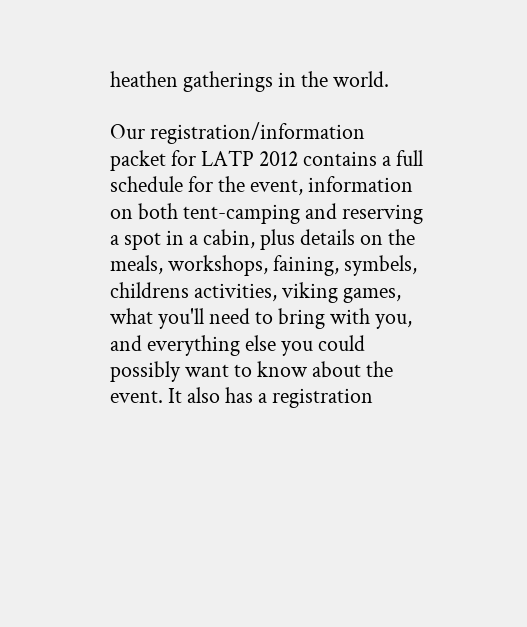heathen gatherings in the world.

Our registration/information packet for LATP 2012 contains a full schedule for the event, information on both tent-camping and reserving a spot in a cabin, plus details on the meals, workshops, faining, symbels, childrens activities, viking games, what you'll need to bring with you, and everything else you could possibly want to know about the event. It also has a registration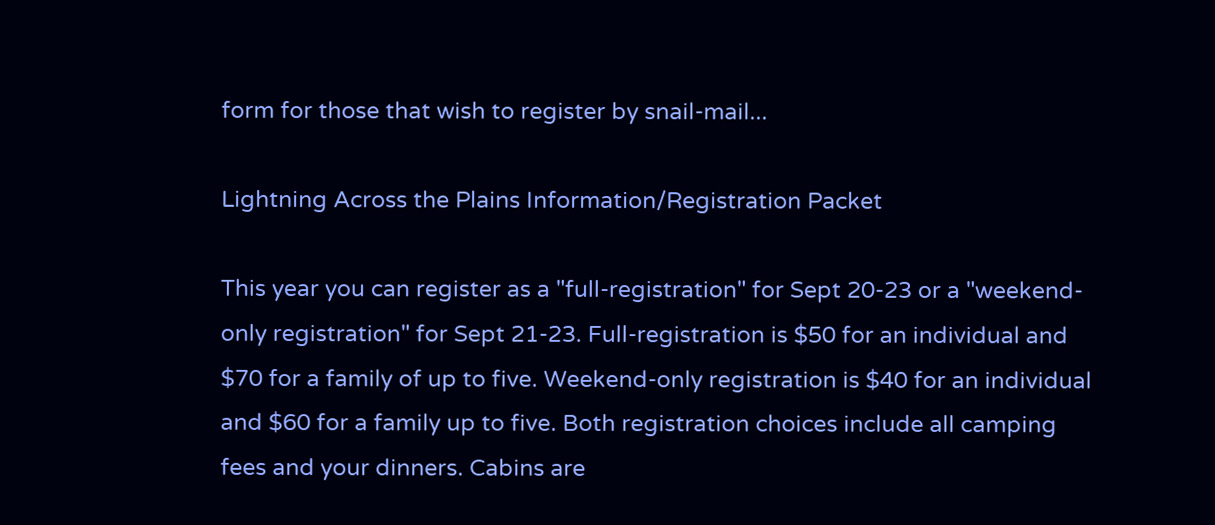form for those that wish to register by snail-mail...

Lightning Across the Plains Information/Registration Packet

This year you can register as a "full-registration" for Sept 20-23 or a "weekend-only registration" for Sept 21-23. Full-registration is $50 for an individual and $70 for a family of up to five. Weekend-only registration is $40 for an individual and $60 for a family up to five. Both registration choices include all camping fees and your dinners. Cabins are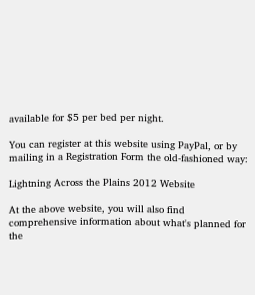available for $5 per bed per night.

You can register at this website using PayPal, or by mailing in a Registration Form the old-fashioned way:

Lightning Across the Plains 2012 Website

At the above website, you will also find comprehensive information about what's planned for the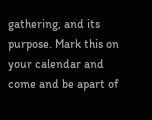gathering, and its purpose. Mark this on your calendar and come and be apart of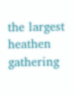the largest heathen gathering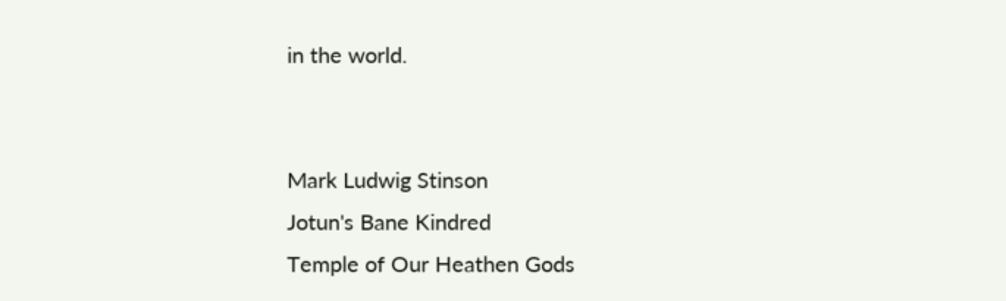in the world.


Mark Ludwig Stinson
Jotun's Bane Kindred
Temple of Our Heathen Gods